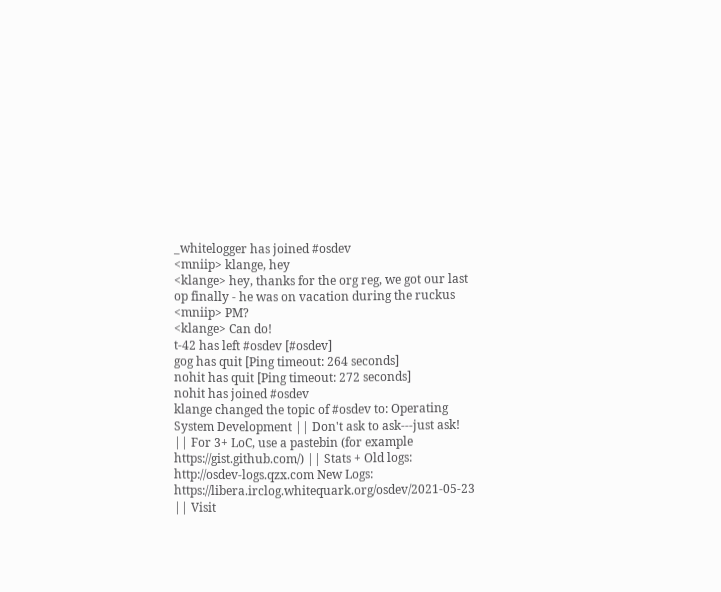_whitelogger has joined #osdev
<mniip> klange, hey
<klange> hey, thanks for the org reg, we got our last op finally - he was on vacation during the ruckus
<mniip> PM?
<klange> Can do!
t-42 has left #osdev [#osdev]
gog has quit [Ping timeout: 264 seconds]
nohit has quit [Ping timeout: 272 seconds]
nohit has joined #osdev
klange changed the topic of #osdev to: Operating System Development || Don't ask to ask---just ask! || For 3+ LoC, use a pastebin (for example https://gist.github.com/) || Stats + Old logs: http://osdev-logs.qzx.com New Logs: https://libera.irclog.whitequark.org/osdev/2021-05-23 || Visit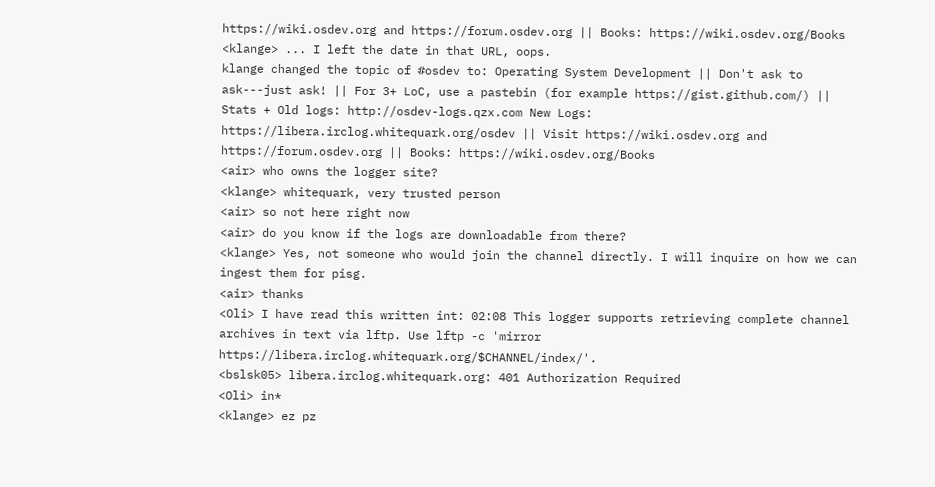https://wiki.osdev.org and https://forum.osdev.org || Books: https://wiki.osdev.org/Books
<klange> ... I left the date in that URL, oops.
klange changed the topic of #osdev to: Operating System Development || Don't ask to ask---just ask! || For 3+ LoC, use a pastebin (for example https://gist.github.com/) || Stats + Old logs: http://osdev-logs.qzx.com New Logs: https://libera.irclog.whitequark.org/osdev || Visit https://wiki.osdev.org and https://forum.osdev.org || Books: https://wiki.osdev.org/Books
<air> who owns the logger site?
<klange> whitequark, very trusted person
<air> so not here right now
<air> do you know if the logs are downloadable from there?
<klange> Yes, not someone who would join the channel directly. I will inquire on how we can ingest them for pisg.
<air> thanks
<Oli> I have read this written int: 02:08 This logger supports retrieving complete channel archives in text via lftp. Use lftp -c 'mirror https://libera.irclog.whitequark.org/$CHANNEL/index/'.
<bslsk05> libera.irclog.whitequark.org: 401 Authorization Required
<Oli> in*
<klange> ez pz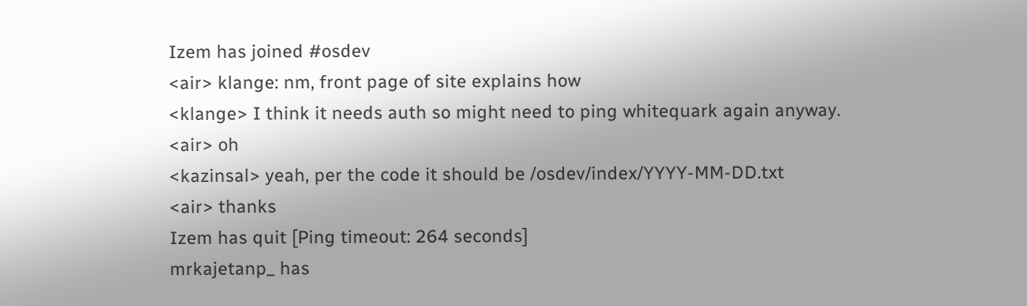Izem has joined #osdev
<air> klange: nm, front page of site explains how
<klange> I think it needs auth so might need to ping whitequark again anyway.
<air> oh
<kazinsal> yeah, per the code it should be /osdev/index/YYYY-MM-DD.txt
<air> thanks
Izem has quit [Ping timeout: 264 seconds]
mrkajetanp_ has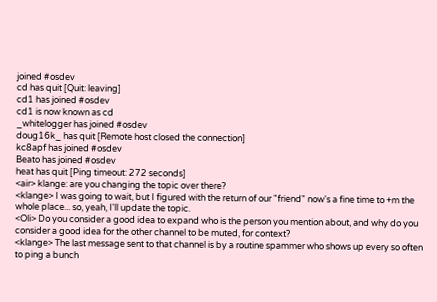joined #osdev
cd has quit [Quit: leaving]
cd1 has joined #osdev
cd1 is now known as cd
_whitelogger has joined #osdev
doug16k_ has quit [Remote host closed the connection]
kc8apf has joined #osdev
Beato has joined #osdev
heat has quit [Ping timeout: 272 seconds]
<air> klange: are you changing the topic over there?
<klange> I was going to wait, but I figured with the return of our "friend" now's a fine time to +m the whole place... so, yeah, I'll update the topic.
<Oli> Do you consider a good idea to expand who is the person you mention about, and why do you consider a good idea for the other channel to be muted, for context?
<klange> The last message sent to that channel is by a routine spammer who shows up every so often to ping a bunch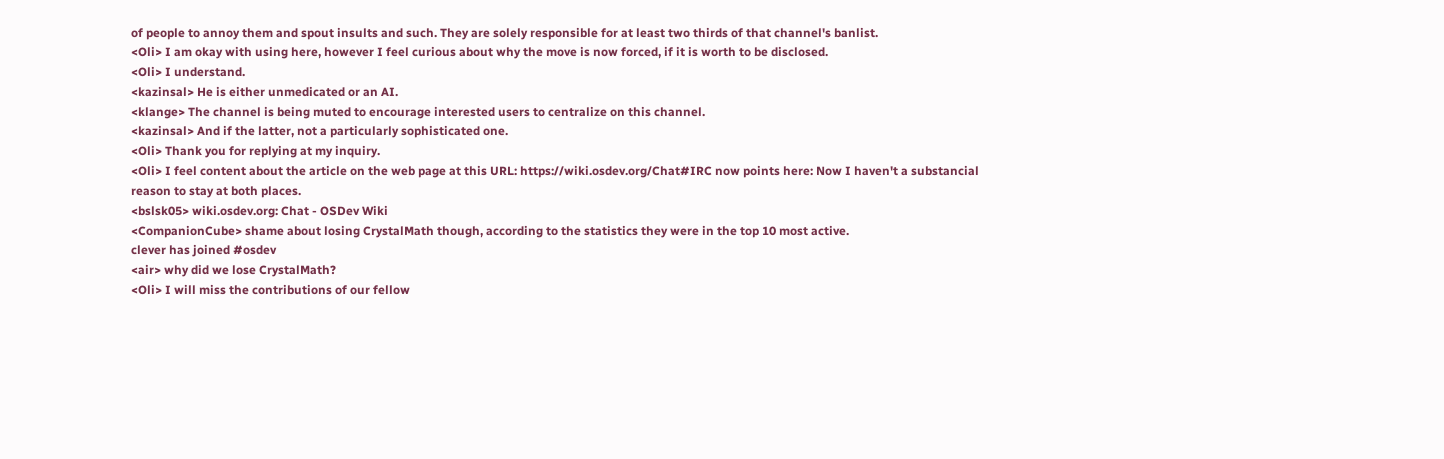of people to annoy them and spout insults and such. They are solely responsible for at least two thirds of that channel's banlist.
<Oli> I am okay with using here, however I feel curious about why the move is now forced, if it is worth to be disclosed.
<Oli> I understand.
<kazinsal> He is either unmedicated or an AI.
<klange> The channel is being muted to encourage interested users to centralize on this channel.
<kazinsal> And if the latter, not a particularly sophisticated one.
<Oli> Thank you for replying at my inquiry.
<Oli> I feel content about the article on the web page at this URL: https://wiki.osdev.org/Chat#IRC now points here: Now I haven't a substancial reason to stay at both places.
<bslsk05> wiki.osdev.org: Chat - OSDev Wiki
<CompanionCube> shame about losing CrystalMath though, according to the statistics they were in the top 10 most active.
clever has joined #osdev
<air> why did we lose CrystalMath?
<Oli> I will miss the contributions of our fellow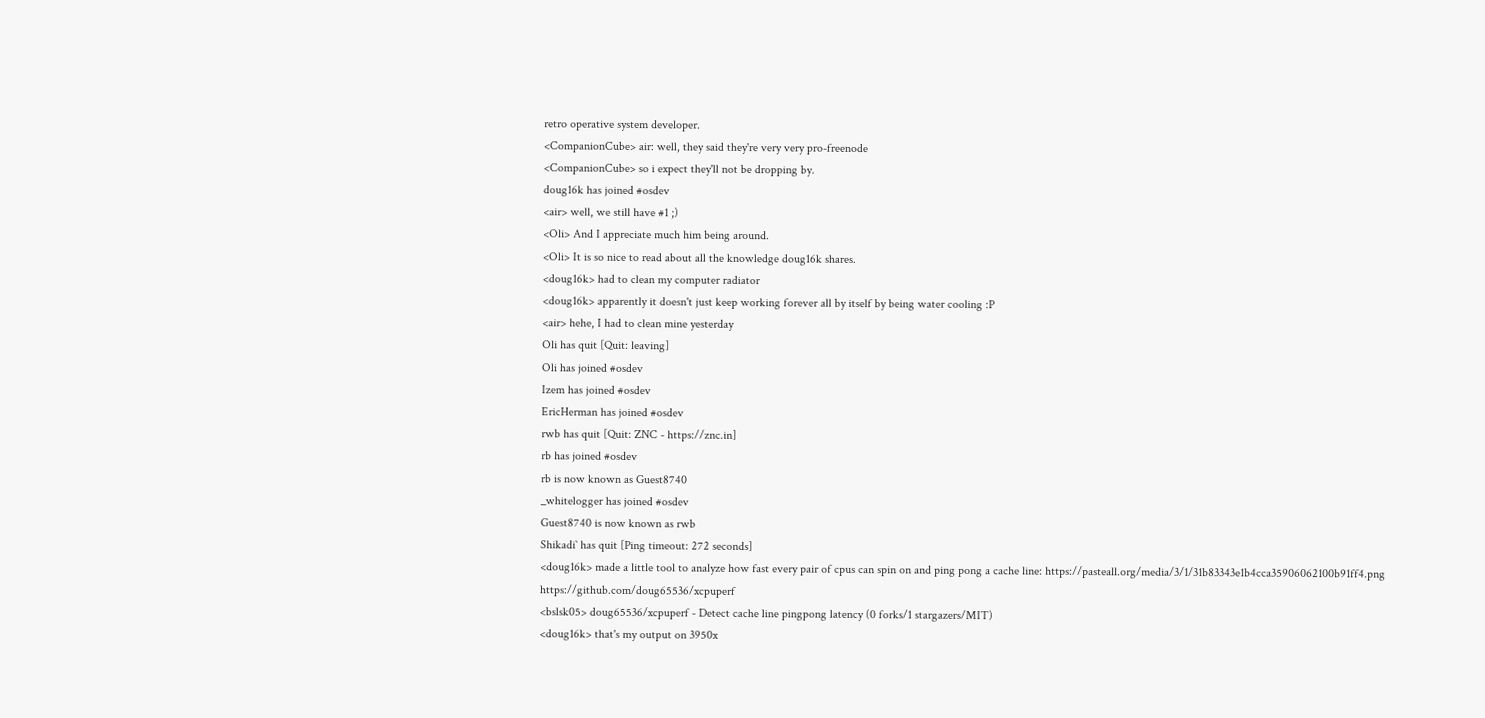retro operative system developer.
<CompanionCube> air: well, they said they're very very pro-freenode
<CompanionCube> so i expect they'll not be dropping by.
doug16k has joined #osdev
<air> well, we still have #1 ;)
<Oli> And I appreciate much him being around.
<Oli> It is so nice to read about all the knowledge doug16k shares.
<doug16k> had to clean my computer radiator
<doug16k> apparently it doesn't just keep working forever all by itself by being water cooling :P
<air> hehe, I had to clean mine yesterday
Oli has quit [Quit: leaving]
Oli has joined #osdev
Izem has joined #osdev
EricHerman has joined #osdev
rwb has quit [Quit: ZNC - https://znc.in]
rb has joined #osdev
rb is now known as Guest8740
_whitelogger has joined #osdev
Guest8740 is now known as rwb
Shikadi` has quit [Ping timeout: 272 seconds]
<doug16k> made a little tool to analyze how fast every pair of cpus can spin on and ping pong a cache line: https://pasteall.org/media/3/1/31b83343e1b4cca35906062100b91ff4.png https://github.com/doug65536/xcpuperf
<bslsk05> doug65536/xcpuperf - Detect cache line pingpong latency (0 forks/1 stargazers/MIT)
<doug16k> that's my output on 3950x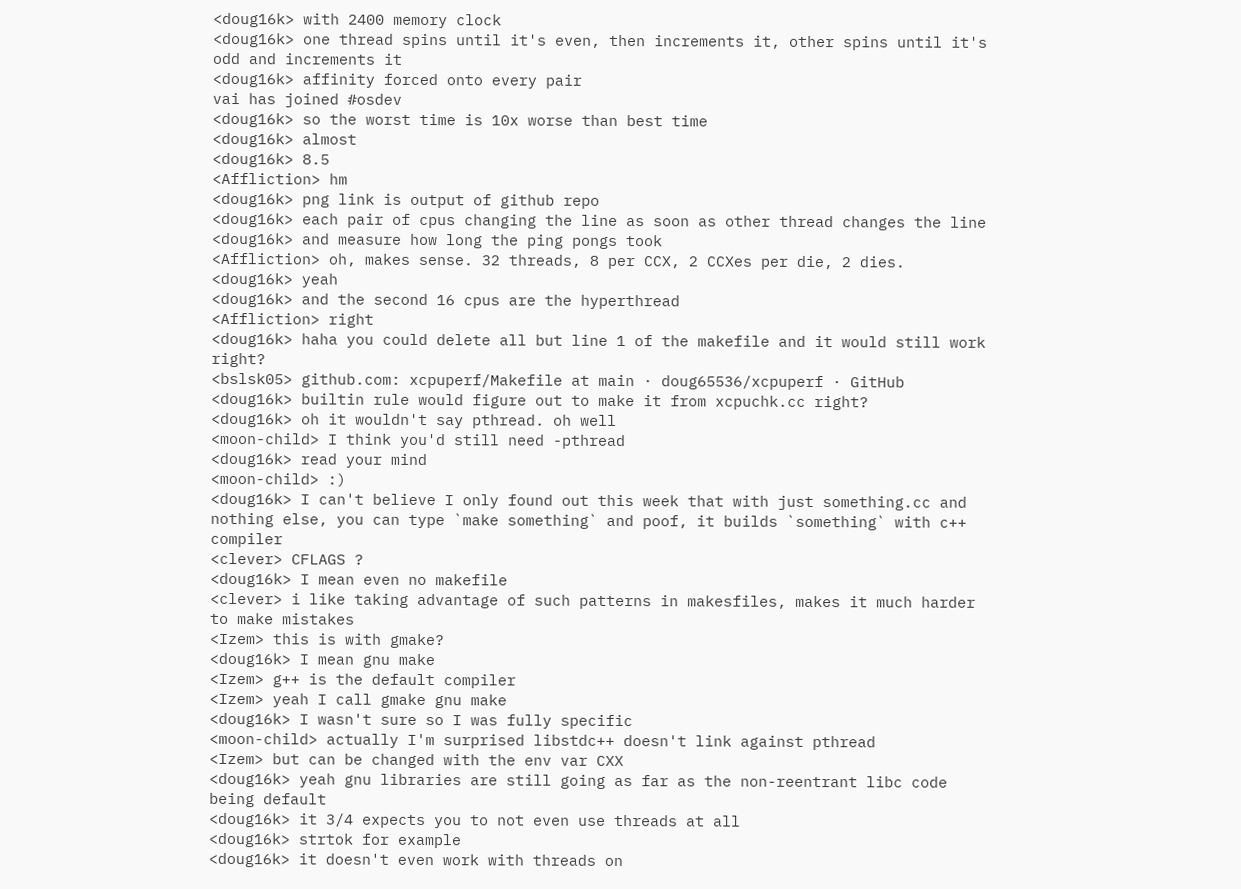<doug16k> with 2400 memory clock
<doug16k> one thread spins until it's even, then increments it, other spins until it's odd and increments it
<doug16k> affinity forced onto every pair
vai has joined #osdev
<doug16k> so the worst time is 10x worse than best time
<doug16k> almost
<doug16k> 8.5
<Affliction> hm
<doug16k> png link is output of github repo
<doug16k> each pair of cpus changing the line as soon as other thread changes the line
<doug16k> and measure how long the ping pongs took
<Affliction> oh, makes sense. 32 threads, 8 per CCX, 2 CCXes per die, 2 dies.
<doug16k> yeah
<doug16k> and the second 16 cpus are the hyperthread
<Affliction> right
<doug16k> haha you could delete all but line 1 of the makefile and it would still work right?
<bslsk05> github.com: xcpuperf/Makefile at main · doug65536/xcpuperf · GitHub
<doug16k> builtin rule would figure out to make it from xcpuchk.cc right?
<doug16k> oh it wouldn't say pthread. oh well
<moon-child> I think you'd still need -pthread
<doug16k> read your mind
<moon-child> :)
<doug16k> I can't believe I only found out this week that with just something.cc and nothing else, you can type `make something` and poof, it builds `something` with c++ compiler
<clever> CFLAGS ?
<doug16k> I mean even no makefile
<clever> i like taking advantage of such patterns in makesfiles, makes it much harder to make mistakes
<Izem> this is with gmake?
<doug16k> I mean gnu make
<Izem> g++ is the default compiler
<Izem> yeah I call gmake gnu make
<doug16k> I wasn't sure so I was fully specific
<moon-child> actually I'm surprised libstdc++ doesn't link against pthread
<Izem> but can be changed with the env var CXX
<doug16k> yeah gnu libraries are still going as far as the non-reentrant libc code being default
<doug16k> it 3/4 expects you to not even use threads at all
<doug16k> strtok for example
<doug16k> it doesn't even work with threads on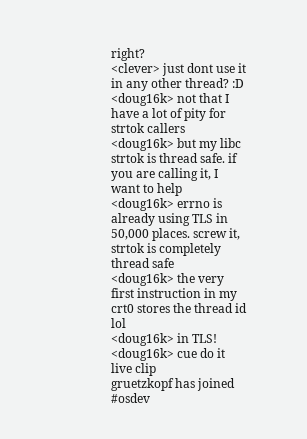right?
<clever> just dont use it in any other thread? :D
<doug16k> not that I have a lot of pity for strtok callers
<doug16k> but my libc strtok is thread safe. if you are calling it, I want to help
<doug16k> errno is already using TLS in 50,000 places. screw it, strtok is completely thread safe
<doug16k> the very first instruction in my crt0 stores the thread id lol
<doug16k> in TLS!
<doug16k> cue do it live clip
gruetzkopf has joined #osdev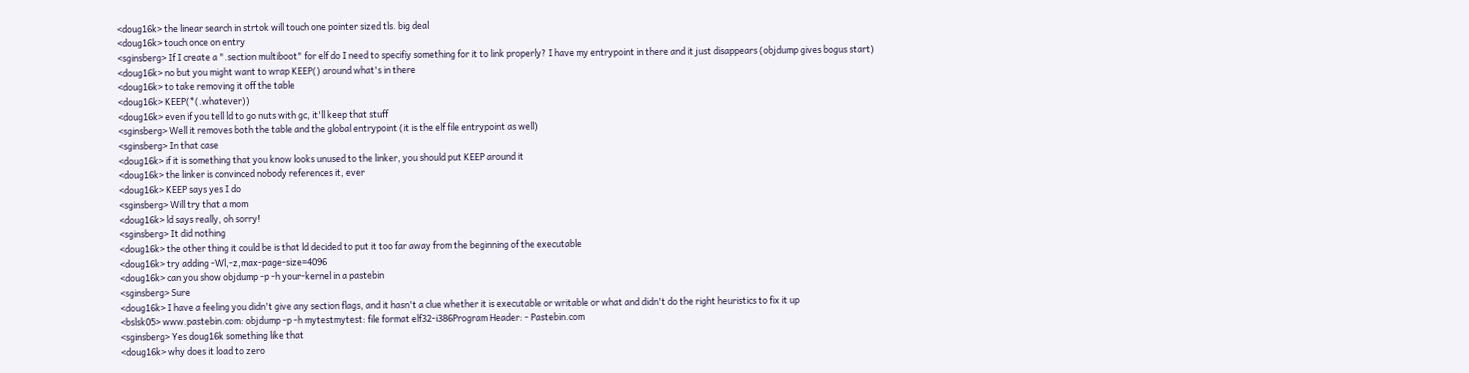<doug16k> the linear search in strtok will touch one pointer sized tls. big deal
<doug16k> touch once on entry
<sginsberg> If I create a ".section multiboot" for elf do I need to specifiy something for it to link properly? I have my entrypoint in there and it just disappears (objdump gives bogus start)
<doug16k> no but you might want to wrap KEEP() around what's in there
<doug16k> to take removing it off the table
<doug16k> KEEP(*(.whatever))
<doug16k> even if you tell ld to go nuts with gc, it'll keep that stuff
<sginsberg> Well it removes both the table and the global entrypoint (it is the elf file entrypoint as well)
<sginsberg> In that case
<doug16k> if it is something that you know looks unused to the linker, you should put KEEP around it
<doug16k> the linker is convinced nobody references it, ever
<doug16k> KEEP says yes I do
<sginsberg> Will try that a mom
<doug16k> ld says really, oh sorry!
<sginsberg> It did nothing
<doug16k> the other thing it could be is that ld decided to put it too far away from the beginning of the executable
<doug16k> try adding -Wl,-z,max-page-size=4096
<doug16k> can you show objdump -p -h your-kernel in a pastebin
<sginsberg> Sure
<doug16k> I have a feeling you didn't give any section flags, and it hasn't a clue whether it is executable or writable or what and didn't do the right heuristics to fix it up
<bslsk05> www.pastebin.com: objdump -p -h mytestmytest: file format elf32-i386Program Header: - Pastebin.com
<sginsberg> Yes doug16k something like that
<doug16k> why does it load to zero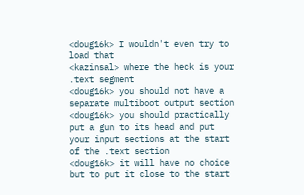<doug16k> I wouldn't even try to load that
<kazinsal> where the heck is your .text segment
<doug16k> you should not have a separate multiboot output section
<doug16k> you should practically put a gun to its head and put your input sections at the start of the .text section
<doug16k> it will have no choice but to put it close to the start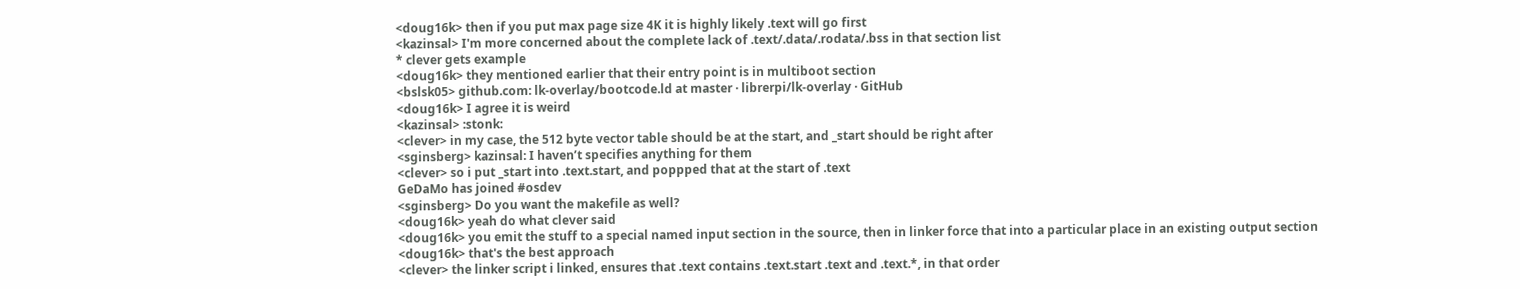<doug16k> then if you put max page size 4K it is highly likely .text will go first
<kazinsal> I'm more concerned about the complete lack of .text/.data/.rodata/.bss in that section list
* clever gets example
<doug16k> they mentioned earlier that their entry point is in multiboot section
<bslsk05> github.com: lk-overlay/bootcode.ld at master · librerpi/lk-overlay · GitHub
<doug16k> I agree it is weird
<kazinsal> :stonk:
<clever> in my case, the 512 byte vector table should be at the start, and _start should be right after
<sginsberg> kazinsal: I haven’t specifies anything for them
<clever> so i put _start into .text.start, and poppped that at the start of .text
GeDaMo has joined #osdev
<sginsberg> Do you want the makefile as well?
<doug16k> yeah do what clever said
<doug16k> you emit the stuff to a special named input section in the source, then in linker force that into a particular place in an existing output section
<doug16k> that's the best approach
<clever> the linker script i linked, ensures that .text contains .text.start .text and .text.*, in that order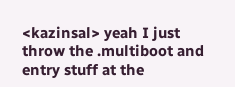<kazinsal> yeah I just throw the .multiboot and entry stuff at the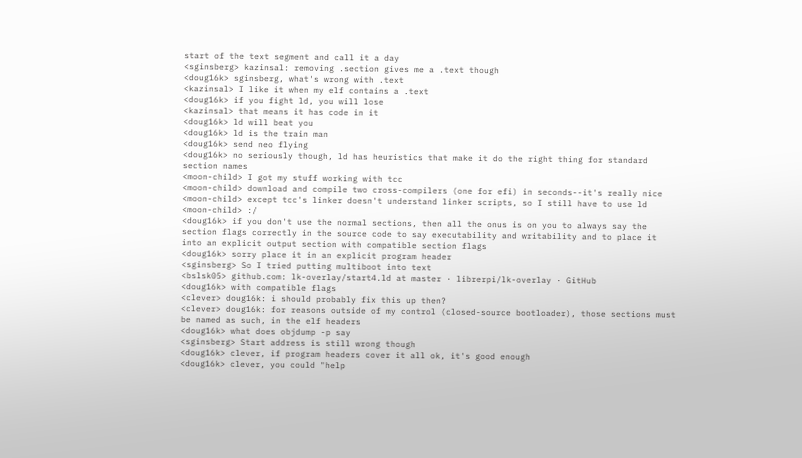start of the text segment and call it a day
<sginsberg> kazinsal: removing .section gives me a .text though
<doug16k> sginsberg, what's wrong with .text
<kazinsal> I like it when my elf contains a .text
<doug16k> if you fight ld, you will lose
<kazinsal> that means it has code in it
<doug16k> ld will beat you
<doug16k> ld is the train man
<doug16k> send neo flying
<doug16k> no seriously though, ld has heuristics that make it do the right thing for standard section names
<moon-child> I got my stuff working with tcc
<moon-child> download and compile two cross-compilers (one for efi) in seconds--it's really nice
<moon-child> except tcc's linker doesn't understand linker scripts, so I still have to use ld
<moon-child> :/
<doug16k> if you don't use the normal sections, then all the onus is on you to always say the section flags correctly in the source code to say executability and writability and to place it into an explicit output section with compatible section flags
<doug16k> sorry place it in an explicit program header
<sginsberg> So I tried putting multiboot into text
<bslsk05> github.com: lk-overlay/start4.ld at master · librerpi/lk-overlay · GitHub
<doug16k> with compatible flags
<clever> doug16k: i should probably fix this up then?
<clever> doug16k: for reasons outside of my control (closed-source bootloader), those sections must be named as such, in the elf headers
<doug16k> what does objdump -p say
<sginsberg> Start address is still wrong though
<doug16k> clever, if program headers cover it all ok, it's good enough
<doug16k> clever, you could "help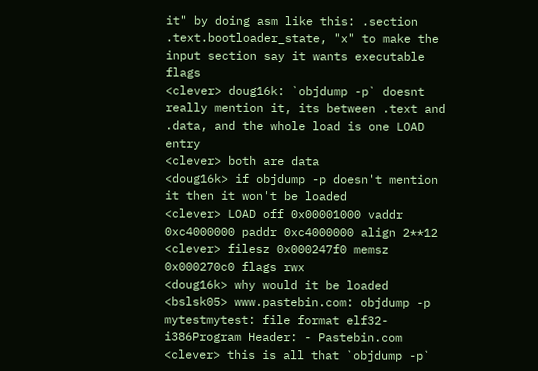it" by doing asm like this: .section .text.bootloader_state, "x" to make the input section say it wants executable flags
<clever> doug16k: `objdump -p` doesnt really mention it, its between .text and .data, and the whole load is one LOAD entry
<clever> both are data
<doug16k> if objdump -p doesn't mention it then it won't be loaded
<clever> LOAD off 0x00001000 vaddr 0xc4000000 paddr 0xc4000000 align 2**12
<clever> filesz 0x000247f0 memsz 0x000270c0 flags rwx
<doug16k> why would it be loaded
<bslsk05> www.pastebin.com: objdump -p mytestmytest: file format elf32-i386Program Header: - Pastebin.com
<clever> this is all that `objdump -p`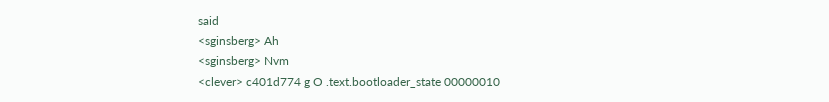said
<sginsberg> Ah
<sginsberg> Nvm
<clever> c401d774 g O .text.bootloader_state 00000010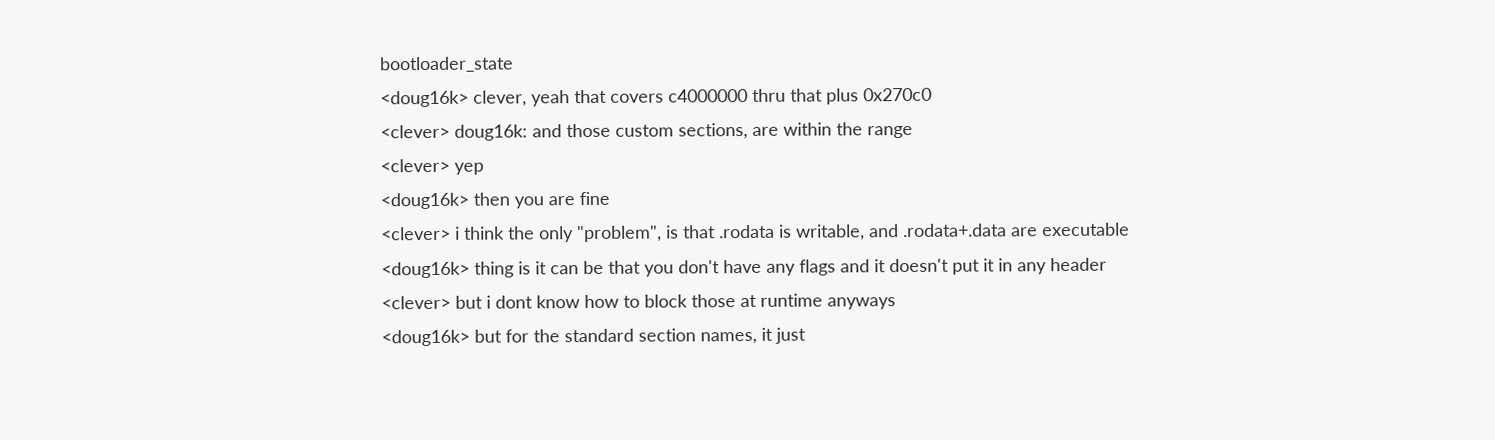bootloader_state
<doug16k> clever, yeah that covers c4000000 thru that plus 0x270c0
<clever> doug16k: and those custom sections, are within the range
<clever> yep
<doug16k> then you are fine
<clever> i think the only "problem", is that .rodata is writable, and .rodata+.data are executable
<doug16k> thing is it can be that you don't have any flags and it doesn't put it in any header
<clever> but i dont know how to block those at runtime anyways
<doug16k> but for the standard section names, it just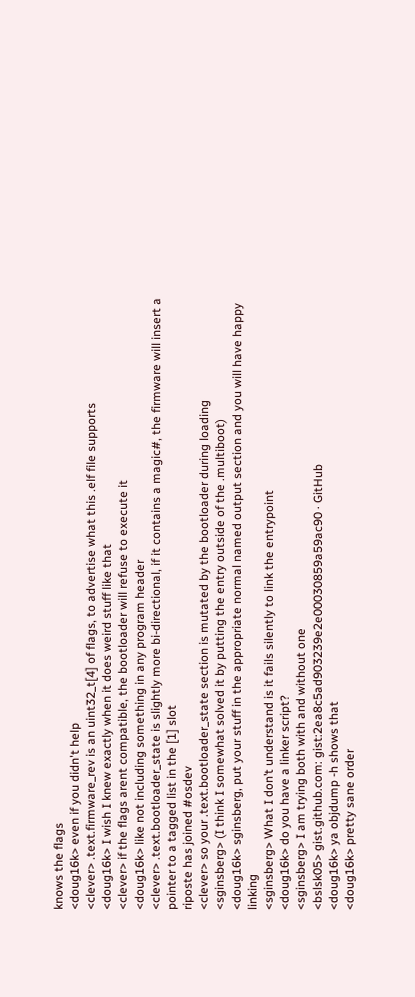knows the flags
<doug16k> even if you didn't help
<clever> .text.firmware_rev is an uint32_t[4] of flags, to advertise what this .elf file supports
<doug16k> I wish I knew exactly when it does weird stuff like that
<clever> if the flags arent compatible, the bootloader will refuse to execute it
<doug16k> like not including something in any program header
<clever> .text.bootloader_state is slightly more bi-directional, if it contains a magic#, the firmware will insert a pointer to a tagged list in the [1] slot
riposte has joined #osdev
<clever> so your .text.bootloader_state section is mutated by the bootloader during loading
<sginsberg> (I think I somewhat solved it by putting the entry outside of the .multiboot)
<doug16k> sginsberg, put your stuff in the appropriate normal named output section and you will have happy linking
<sginsberg> What I don’t understand is it fails silently to link the entrypoint
<doug16k> do you have a linker script?
<sginsberg> I am trying both with and without one
<bslsk05> gist.github.com: gist:2ea8c5ad903239e2e00030859a59ac90 · GitHub
<doug16k> ya objdump -h shows that
<doug16k> pretty sane order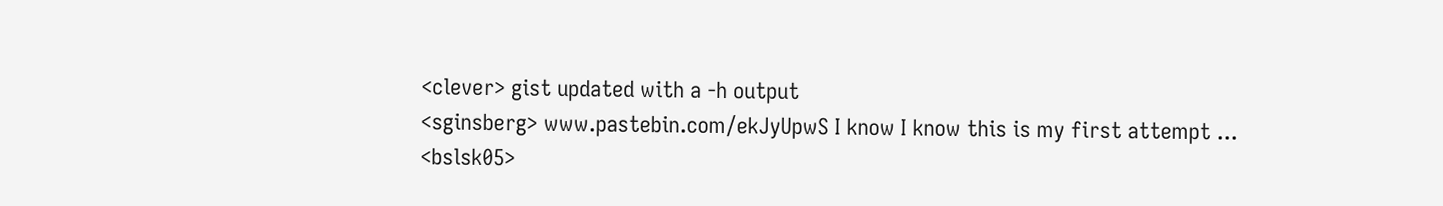<clever> gist updated with a -h output
<sginsberg> www.pastebin.com/ekJyUpwS I know I know this is my first attempt ...
<bslsk05>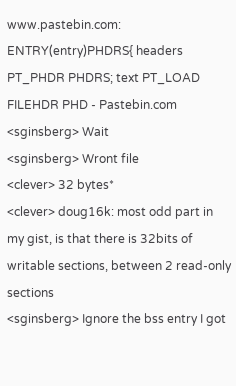www.pastebin.com: ENTRY(entry)PHDRS{ headers PT_PHDR PHDRS; text PT_LOAD FILEHDR PHD - Pastebin.com
<sginsberg> Wait
<sginsberg> Wront file
<clever> 32 bytes*
<clever> doug16k: most odd part in my gist, is that there is 32bits of writable sections, between 2 read-only sections
<sginsberg> Ignore the bss entry I got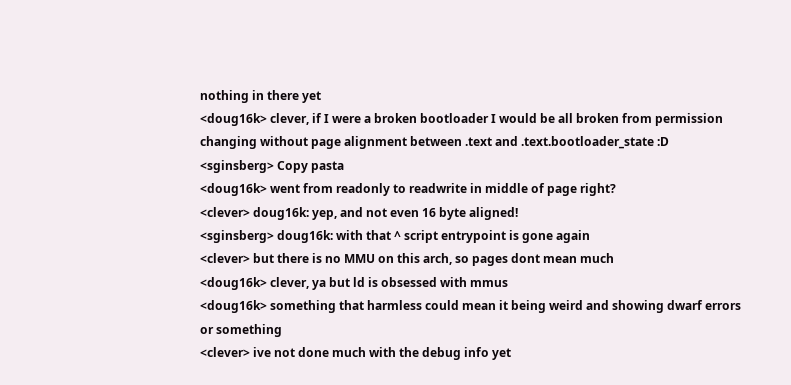nothing in there yet
<doug16k> clever, if I were a broken bootloader I would be all broken from permission changing without page alignment between .text and .text.bootloader_state :D
<sginsberg> Copy pasta
<doug16k> went from readonly to readwrite in middle of page right?
<clever> doug16k: yep, and not even 16 byte aligned!
<sginsberg> doug16k: with that ^ script entrypoint is gone again
<clever> but there is no MMU on this arch, so pages dont mean much
<doug16k> clever, ya but ld is obsessed with mmus
<doug16k> something that harmless could mean it being weird and showing dwarf errors or something
<clever> ive not done much with the debug info yet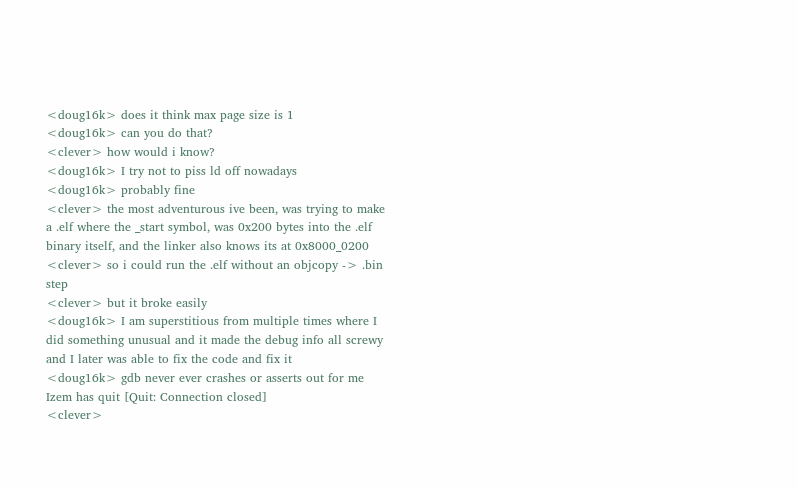<doug16k> does it think max page size is 1
<doug16k> can you do that?
<clever> how would i know?
<doug16k> I try not to piss ld off nowadays
<doug16k> probably fine
<clever> the most adventurous ive been, was trying to make a .elf where the _start symbol, was 0x200 bytes into the .elf binary itself, and the linker also knows its at 0x8000_0200
<clever> so i could run the .elf without an objcopy -> .bin step
<clever> but it broke easily
<doug16k> I am superstitious from multiple times where I did something unusual and it made the debug info all screwy and I later was able to fix the code and fix it
<doug16k> gdb never ever crashes or asserts out for me
Izem has quit [Quit: Connection closed]
<clever>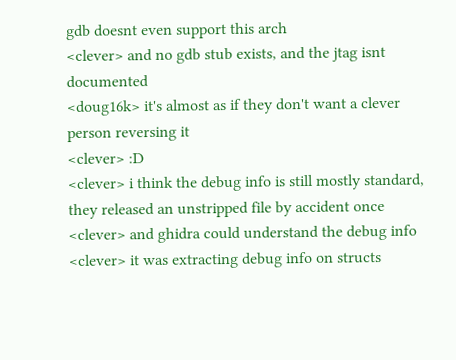gdb doesnt even support this arch
<clever> and no gdb stub exists, and the jtag isnt documented
<doug16k> it's almost as if they don't want a clever person reversing it
<clever> :D
<clever> i think the debug info is still mostly standard, they released an unstripped file by accident once
<clever> and ghidra could understand the debug info
<clever> it was extracting debug info on structs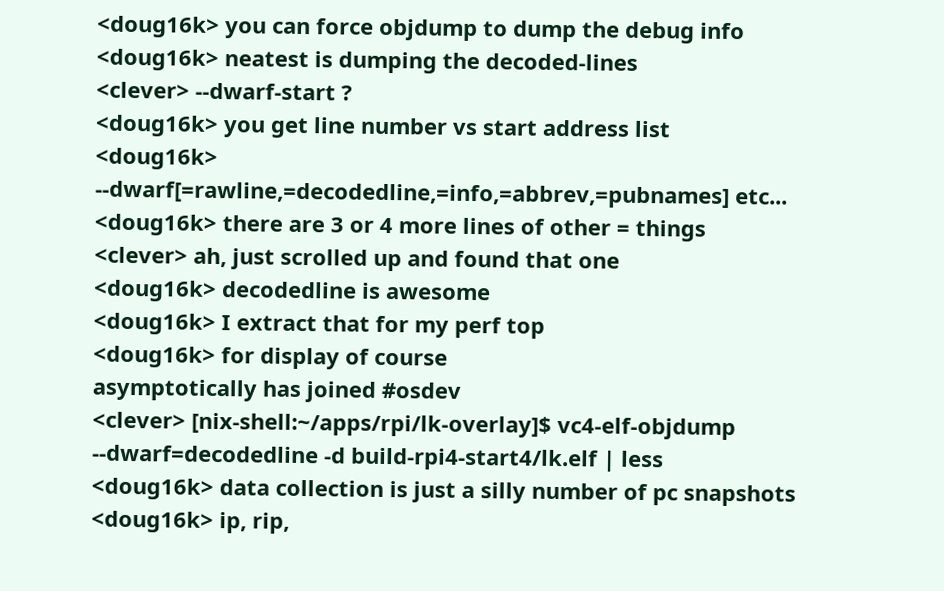<doug16k> you can force objdump to dump the debug info
<doug16k> neatest is dumping the decoded-lines
<clever> --dwarf-start ?
<doug16k> you get line number vs start address list
<doug16k> --dwarf[=rawline,=decodedline,=info,=abbrev,=pubnames] etc...
<doug16k> there are 3 or 4 more lines of other = things
<clever> ah, just scrolled up and found that one
<doug16k> decodedline is awesome
<doug16k> I extract that for my perf top
<doug16k> for display of course
asymptotically has joined #osdev
<clever> [nix-shell:~/apps/rpi/lk-overlay]$ vc4-elf-objdump --dwarf=decodedline -d build-rpi4-start4/lk.elf | less
<doug16k> data collection is just a silly number of pc snapshots
<doug16k> ip, rip,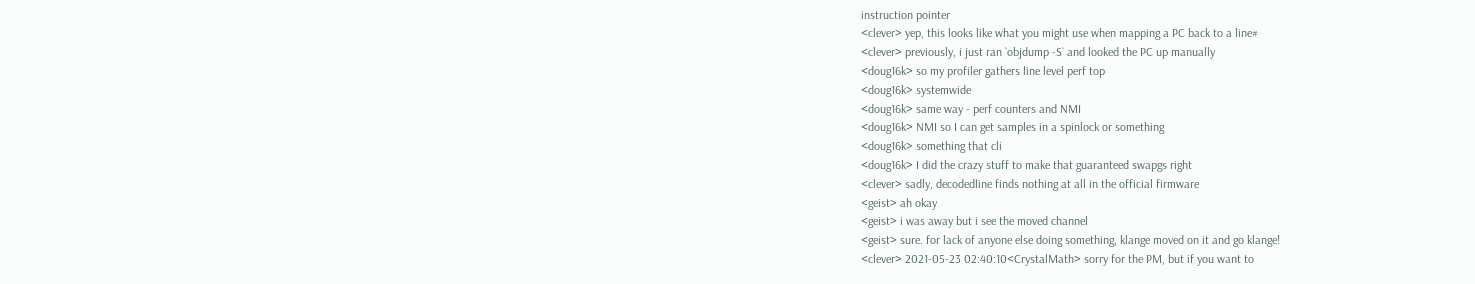instruction pointer
<clever> yep, this looks like what you might use when mapping a PC back to a line#
<clever> previously, i just ran `objdump -S` and looked the PC up manually
<doug16k> so my profiler gathers line level perf top
<doug16k> systemwide
<doug16k> same way - perf counters and NMI
<doug16k> NMI so I can get samples in a spinlock or something
<doug16k> something that cli
<doug16k> I did the crazy stuff to make that guaranteed swapgs right
<clever> sadly, decodedline finds nothing at all in the official firmware
<geist> ah okay
<geist> i was away but i see the moved channel
<geist> sure. for lack of anyone else doing something, klange moved on it and go klange!
<clever> 2021-05-23 02:40:10<CrystalMath> sorry for the PM, but if you want to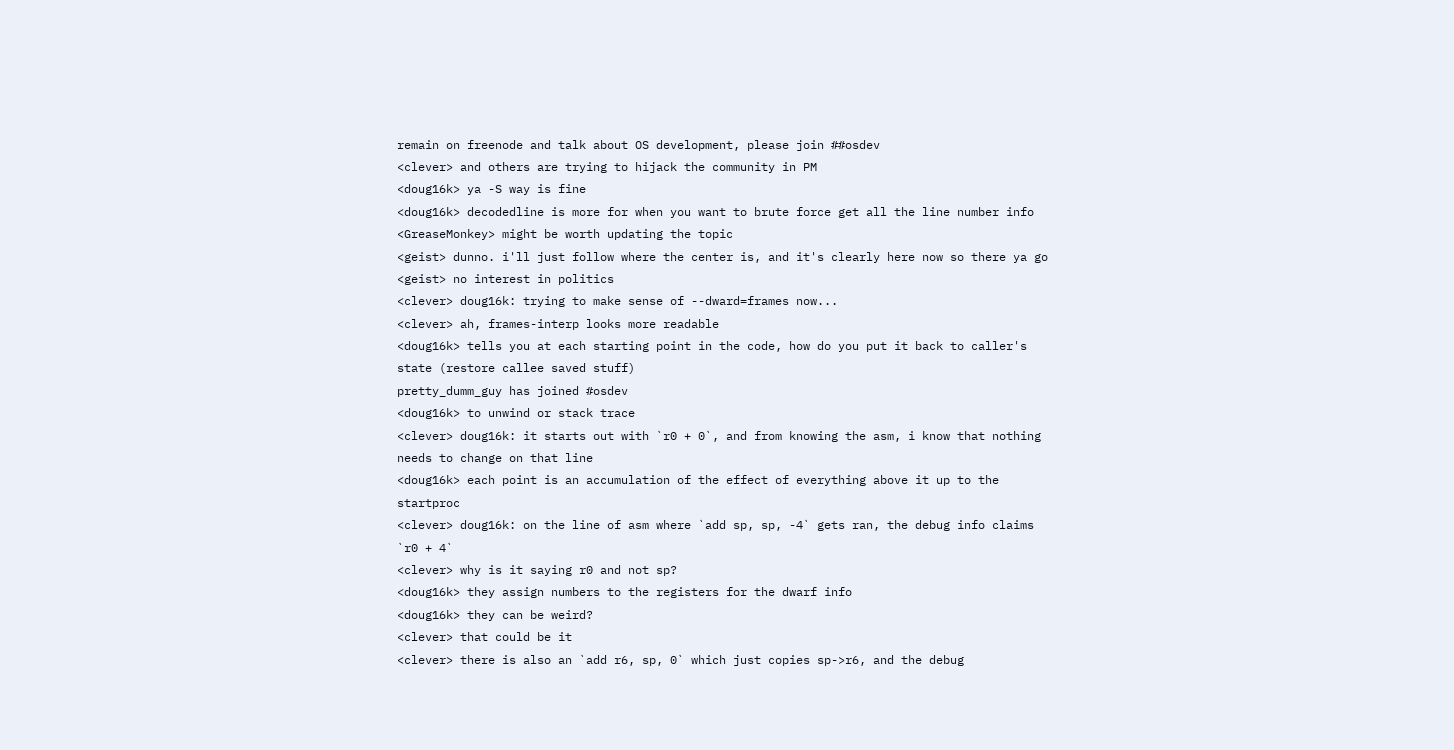remain on freenode and talk about OS development, please join ##osdev
<clever> and others are trying to hijack the community in PM
<doug16k> ya -S way is fine
<doug16k> decodedline is more for when you want to brute force get all the line number info
<GreaseMonkey> might be worth updating the topic
<geist> dunno. i'll just follow where the center is, and it's clearly here now so there ya go
<geist> no interest in politics
<clever> doug16k: trying to make sense of --dward=frames now...
<clever> ah, frames-interp looks more readable
<doug16k> tells you at each starting point in the code, how do you put it back to caller's state (restore callee saved stuff)
pretty_dumm_guy has joined #osdev
<doug16k> to unwind or stack trace
<clever> doug16k: it starts out with `r0 + 0`, and from knowing the asm, i know that nothing needs to change on that line
<doug16k> each point is an accumulation of the effect of everything above it up to the startproc
<clever> doug16k: on the line of asm where `add sp, sp, -4` gets ran, the debug info claims `r0 + 4`
<clever> why is it saying r0 and not sp?
<doug16k> they assign numbers to the registers for the dwarf info
<doug16k> they can be weird?
<clever> that could be it
<clever> there is also an `add r6, sp, 0` which just copies sp->r6, and the debug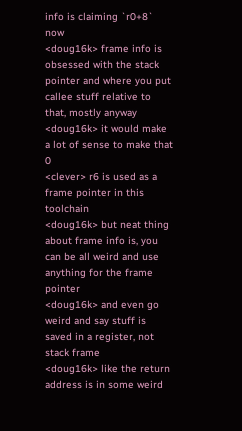info is claiming `r0+8` now
<doug16k> frame info is obsessed with the stack pointer and where you put callee stuff relative to that, mostly anyway
<doug16k> it would make a lot of sense to make that 0
<clever> r6 is used as a frame pointer in this toolchain
<doug16k> but neat thing about frame info is, you can be all weird and use anything for the frame pointer
<doug16k> and even go weird and say stuff is saved in a register, not stack frame
<doug16k> like the return address is in some weird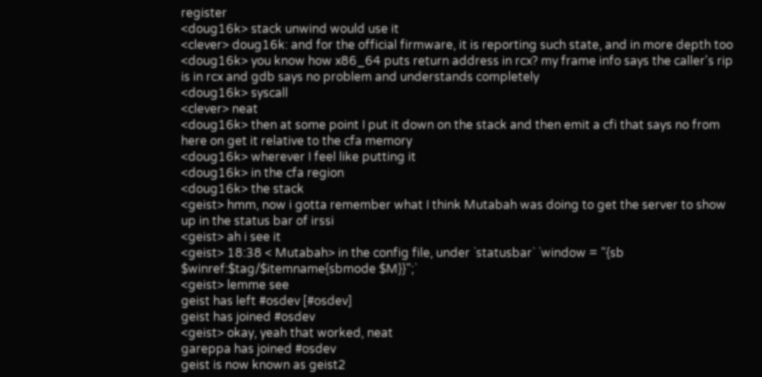register
<doug16k> stack unwind would use it
<clever> doug16k: and for the official firmware, it is reporting such state, and in more depth too
<doug16k> you know how x86_64 puts return address in rcx? my frame info says the caller's rip is in rcx and gdb says no problem and understands completely
<doug16k> syscall
<clever> neat
<doug16k> then at some point I put it down on the stack and then emit a cfi that says no from here on get it relative to the cfa memory
<doug16k> wherever I feel like putting it
<doug16k> in the cfa region
<doug16k> the stack
<geist> hmm, now i gotta remember what I think Mutabah was doing to get the server to show up in the status bar of irssi
<geist> ah i see it
<geist> 18:38 < Mutabah> in the config file, under `statusbar` `window = "{sb $winref:$tag/$itemname{sbmode $M}}";`
<geist> lemme see
geist has left #osdev [#osdev]
geist has joined #osdev
<geist> okay, yeah that worked, neat
gareppa has joined #osdev
geist is now known as geist2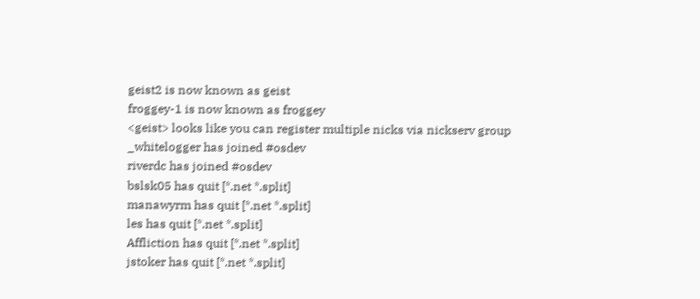geist2 is now known as geist
froggey-1 is now known as froggey
<geist> looks like you can register multiple nicks via nickserv group
_whitelogger has joined #osdev
riverdc has joined #osdev
bslsk05 has quit [*.net *.split]
manawyrm has quit [*.net *.split]
les has quit [*.net *.split]
Affliction has quit [*.net *.split]
jstoker has quit [*.net *.split]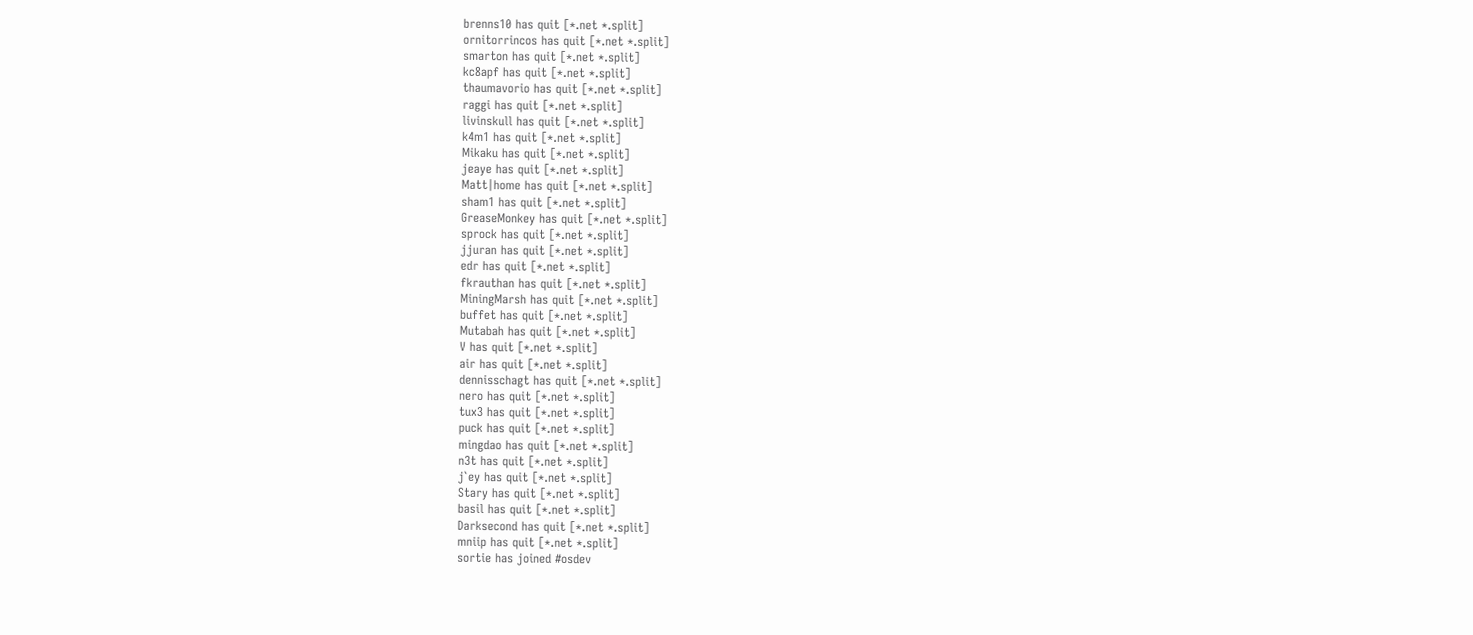brenns10 has quit [*.net *.split]
ornitorrincos has quit [*.net *.split]
smarton has quit [*.net *.split]
kc8apf has quit [*.net *.split]
thaumavorio has quit [*.net *.split]
raggi has quit [*.net *.split]
livinskull has quit [*.net *.split]
k4m1 has quit [*.net *.split]
Mikaku has quit [*.net *.split]
jeaye has quit [*.net *.split]
Matt|home has quit [*.net *.split]
sham1 has quit [*.net *.split]
GreaseMonkey has quit [*.net *.split]
sprock has quit [*.net *.split]
jjuran has quit [*.net *.split]
edr has quit [*.net *.split]
fkrauthan has quit [*.net *.split]
MiningMarsh has quit [*.net *.split]
buffet has quit [*.net *.split]
Mutabah has quit [*.net *.split]
V has quit [*.net *.split]
air has quit [*.net *.split]
dennisschagt has quit [*.net *.split]
nero has quit [*.net *.split]
tux3 has quit [*.net *.split]
puck has quit [*.net *.split]
mingdao has quit [*.net *.split]
n3t has quit [*.net *.split]
j`ey has quit [*.net *.split]
Stary has quit [*.net *.split]
basil has quit [*.net *.split]
Darksecond has quit [*.net *.split]
mniip has quit [*.net *.split]
sortie has joined #osdev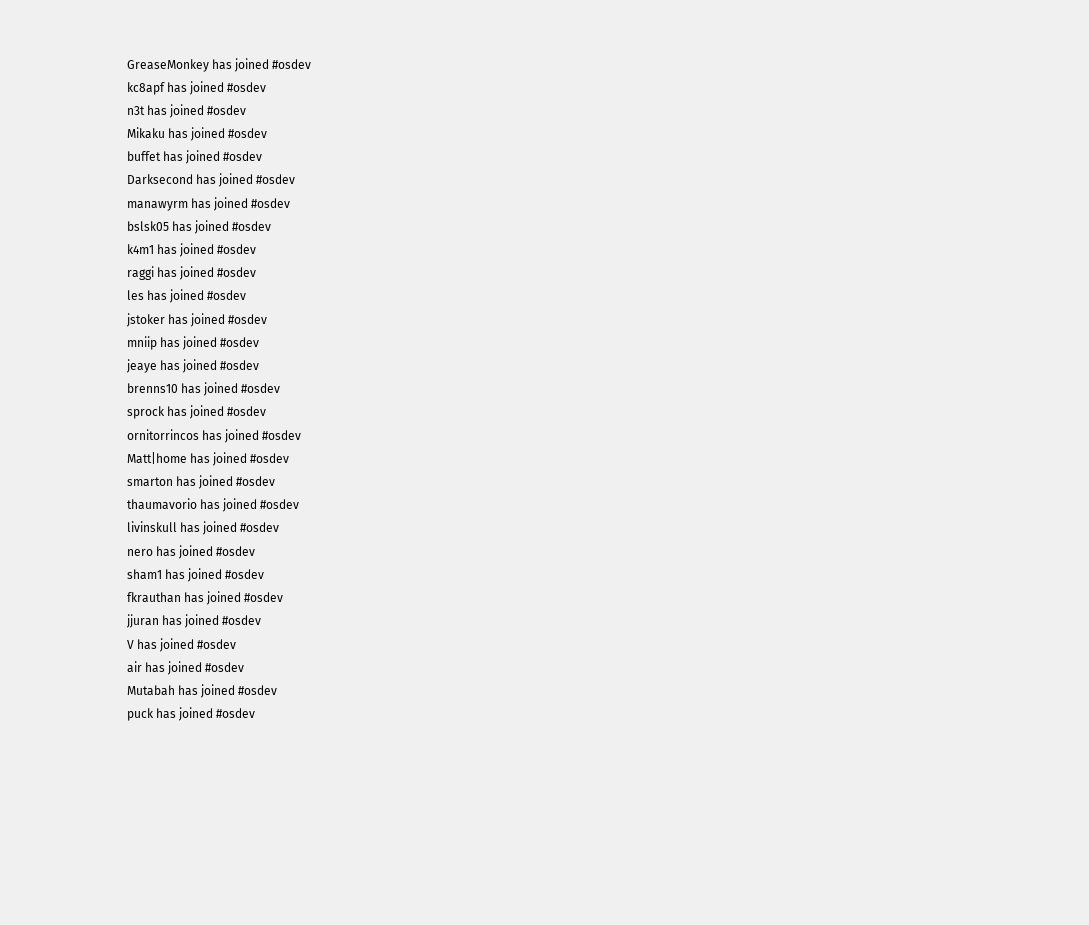GreaseMonkey has joined #osdev
kc8apf has joined #osdev
n3t has joined #osdev
Mikaku has joined #osdev
buffet has joined #osdev
Darksecond has joined #osdev
manawyrm has joined #osdev
bslsk05 has joined #osdev
k4m1 has joined #osdev
raggi has joined #osdev
les has joined #osdev
jstoker has joined #osdev
mniip has joined #osdev
jeaye has joined #osdev
brenns10 has joined #osdev
sprock has joined #osdev
ornitorrincos has joined #osdev
Matt|home has joined #osdev
smarton has joined #osdev
thaumavorio has joined #osdev
livinskull has joined #osdev
nero has joined #osdev
sham1 has joined #osdev
fkrauthan has joined #osdev
jjuran has joined #osdev
V has joined #osdev
air has joined #osdev
Mutabah has joined #osdev
puck has joined #osdev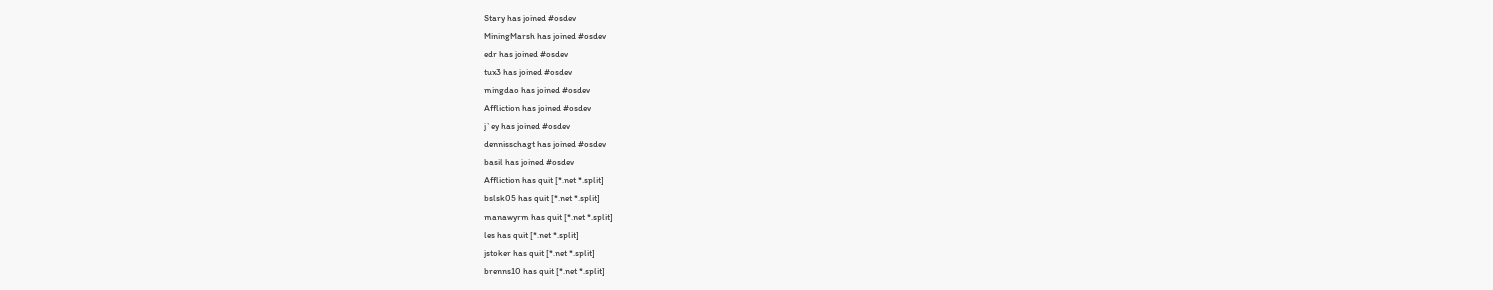Stary has joined #osdev
MiningMarsh has joined #osdev
edr has joined #osdev
tux3 has joined #osdev
mingdao has joined #osdev
Affliction has joined #osdev
j`ey has joined #osdev
dennisschagt has joined #osdev
basil has joined #osdev
Affliction has quit [*.net *.split]
bslsk05 has quit [*.net *.split]
manawyrm has quit [*.net *.split]
les has quit [*.net *.split]
jstoker has quit [*.net *.split]
brenns10 has quit [*.net *.split]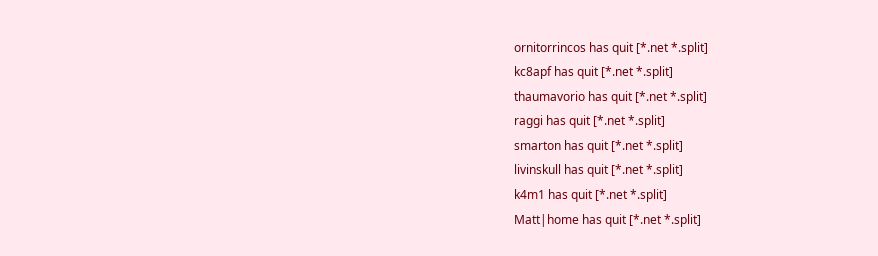ornitorrincos has quit [*.net *.split]
kc8apf has quit [*.net *.split]
thaumavorio has quit [*.net *.split]
raggi has quit [*.net *.split]
smarton has quit [*.net *.split]
livinskull has quit [*.net *.split]
k4m1 has quit [*.net *.split]
Matt|home has quit [*.net *.split]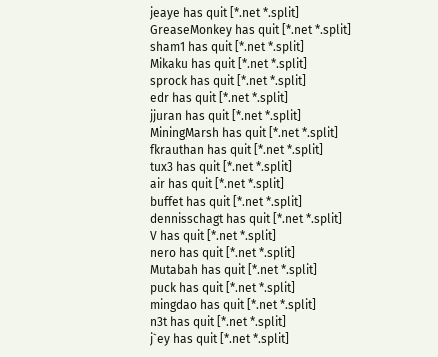jeaye has quit [*.net *.split]
GreaseMonkey has quit [*.net *.split]
sham1 has quit [*.net *.split]
Mikaku has quit [*.net *.split]
sprock has quit [*.net *.split]
edr has quit [*.net *.split]
jjuran has quit [*.net *.split]
MiningMarsh has quit [*.net *.split]
fkrauthan has quit [*.net *.split]
tux3 has quit [*.net *.split]
air has quit [*.net *.split]
buffet has quit [*.net *.split]
dennisschagt has quit [*.net *.split]
V has quit [*.net *.split]
nero has quit [*.net *.split]
Mutabah has quit [*.net *.split]
puck has quit [*.net *.split]
mingdao has quit [*.net *.split]
n3t has quit [*.net *.split]
j`ey has quit [*.net *.split]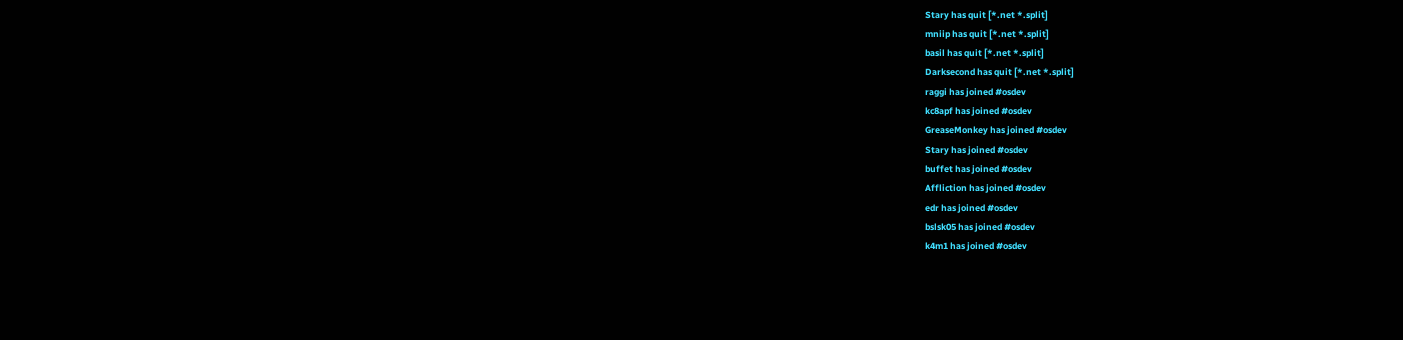Stary has quit [*.net *.split]
mniip has quit [*.net *.split]
basil has quit [*.net *.split]
Darksecond has quit [*.net *.split]
raggi has joined #osdev
kc8apf has joined #osdev
GreaseMonkey has joined #osdev
Stary has joined #osdev
buffet has joined #osdev
Affliction has joined #osdev
edr has joined #osdev
bslsk05 has joined #osdev
k4m1 has joined #osdev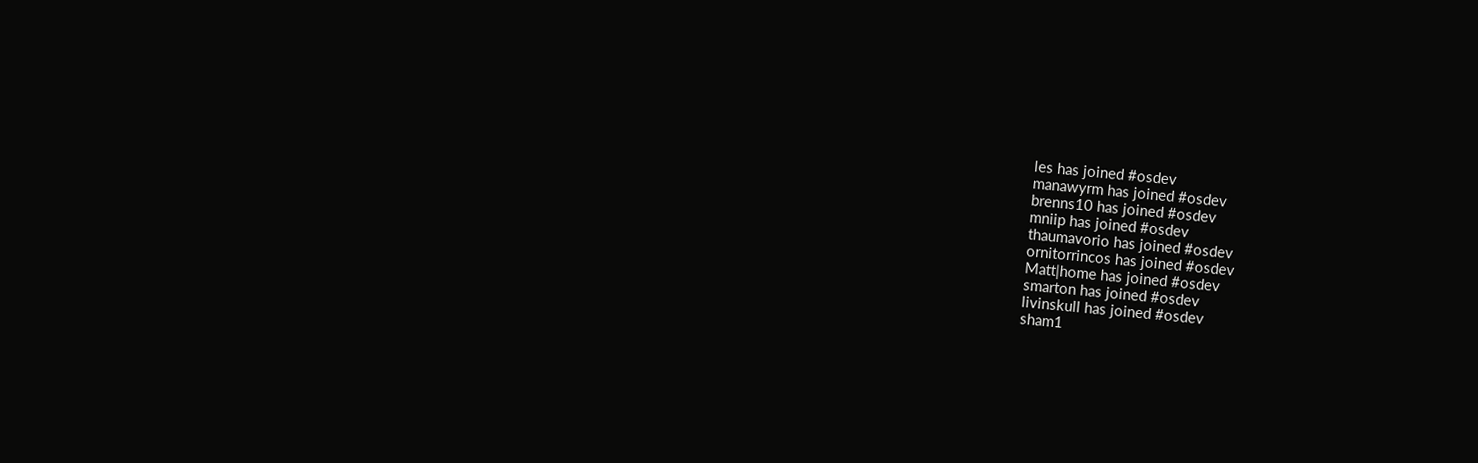les has joined #osdev
manawyrm has joined #osdev
brenns10 has joined #osdev
mniip has joined #osdev
thaumavorio has joined #osdev
ornitorrincos has joined #osdev
Matt|home has joined #osdev
smarton has joined #osdev
livinskull has joined #osdev
sham1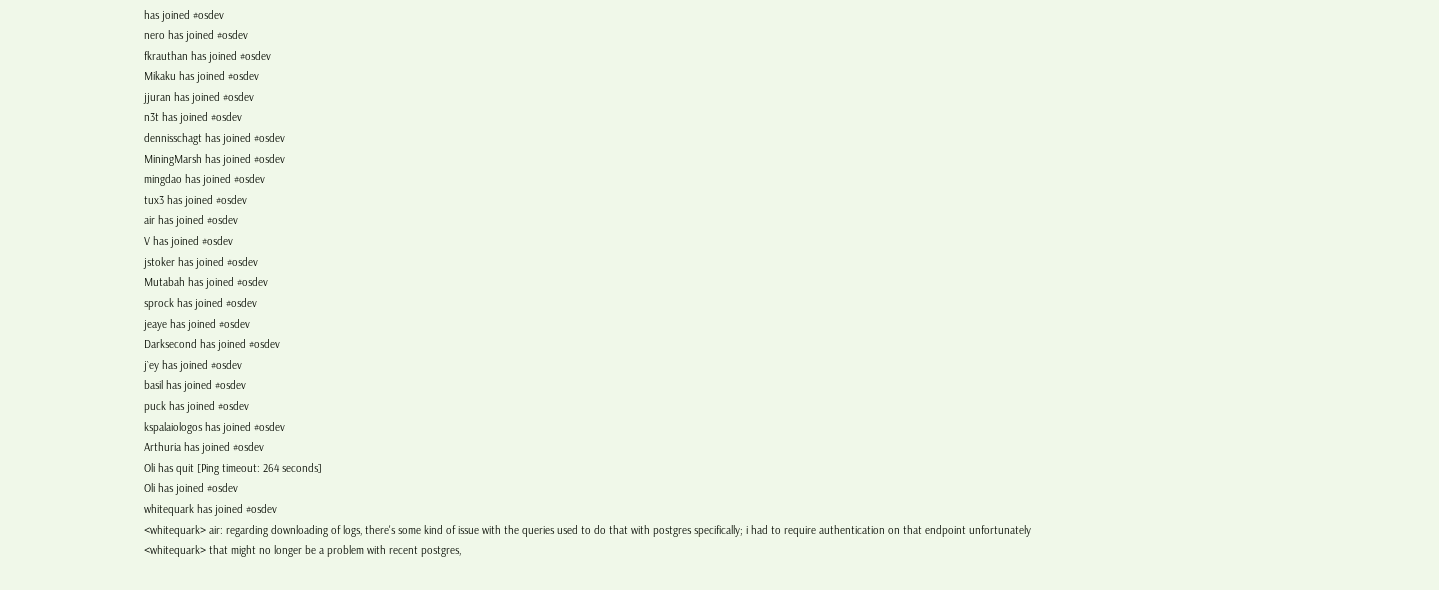has joined #osdev
nero has joined #osdev
fkrauthan has joined #osdev
Mikaku has joined #osdev
jjuran has joined #osdev
n3t has joined #osdev
dennisschagt has joined #osdev
MiningMarsh has joined #osdev
mingdao has joined #osdev
tux3 has joined #osdev
air has joined #osdev
V has joined #osdev
jstoker has joined #osdev
Mutabah has joined #osdev
sprock has joined #osdev
jeaye has joined #osdev
Darksecond has joined #osdev
j`ey has joined #osdev
basil has joined #osdev
puck has joined #osdev
kspalaiologos has joined #osdev
Arthuria has joined #osdev
Oli has quit [Ping timeout: 264 seconds]
Oli has joined #osdev
whitequark has joined #osdev
<whitequark> air: regarding downloading of logs, there's some kind of issue with the queries used to do that with postgres specifically; i had to require authentication on that endpoint unfortunately
<whitequark> that might no longer be a problem with recent postgres,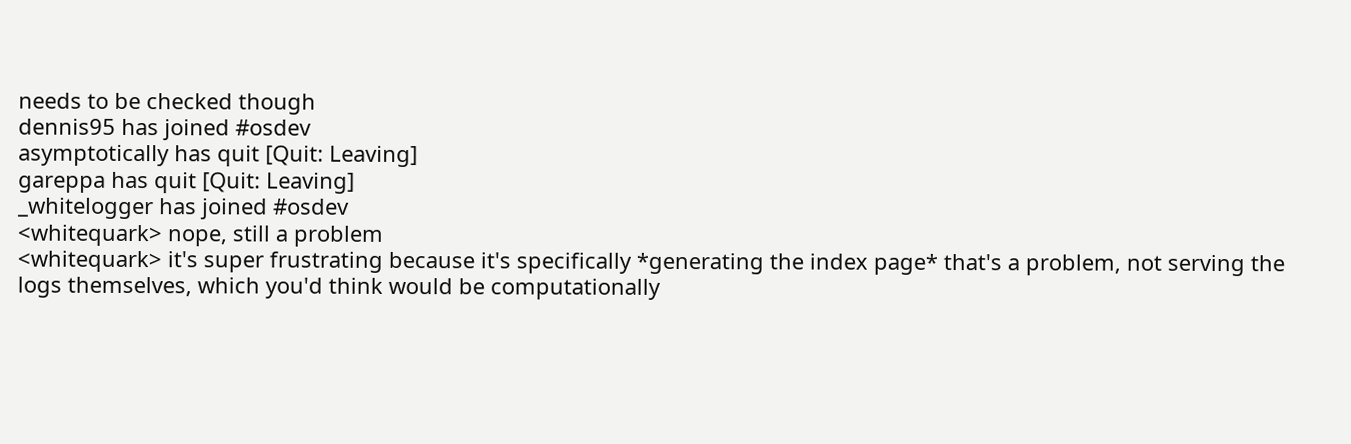needs to be checked though
dennis95 has joined #osdev
asymptotically has quit [Quit: Leaving]
gareppa has quit [Quit: Leaving]
_whitelogger has joined #osdev
<whitequark> nope, still a problem
<whitequark> it's super frustrating because it's specifically *generating the index page* that's a problem, not serving the logs themselves, which you'd think would be computationally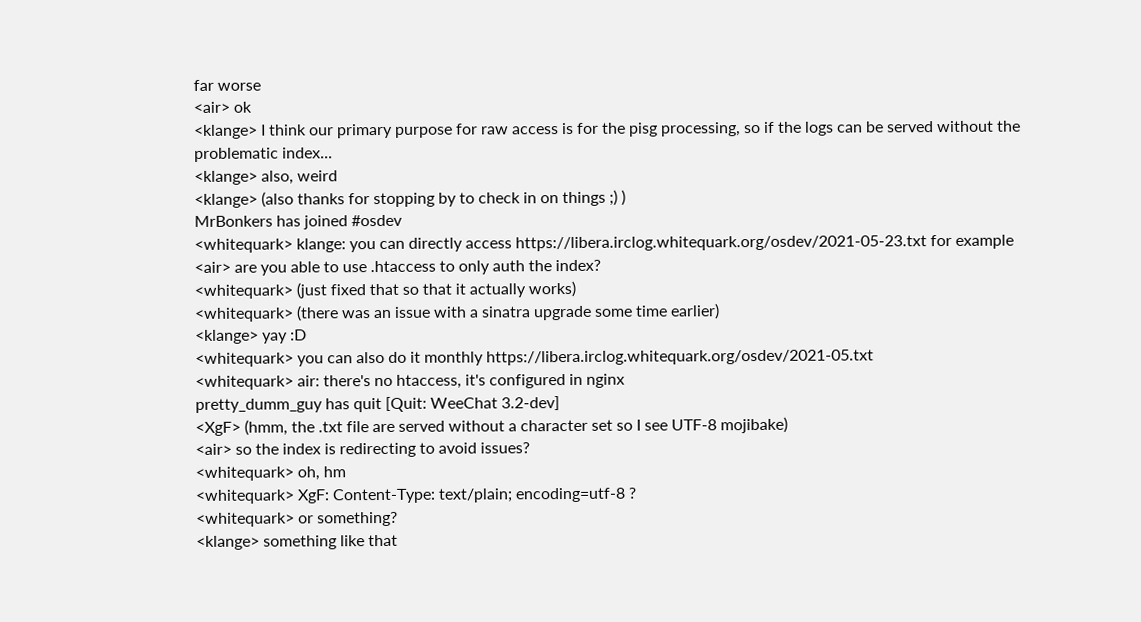far worse
<air> ok
<klange> I think our primary purpose for raw access is for the pisg processing, so if the logs can be served without the problematic index...
<klange> also, weird
<klange> (also thanks for stopping by to check in on things ;) )
MrBonkers has joined #osdev
<whitequark> klange: you can directly access https://libera.irclog.whitequark.org/osdev/2021-05-23.txt for example
<air> are you able to use .htaccess to only auth the index?
<whitequark> (just fixed that so that it actually works)
<whitequark> (there was an issue with a sinatra upgrade some time earlier)
<klange> yay :D
<whitequark> you can also do it monthly https://libera.irclog.whitequark.org/osdev/2021-05.txt
<whitequark> air: there's no htaccess, it's configured in nginx
pretty_dumm_guy has quit [Quit: WeeChat 3.2-dev]
<XgF> (hmm, the .txt file are served without a character set so I see UTF-8 mojibake)
<air> so the index is redirecting to avoid issues?
<whitequark> oh, hm
<whitequark> XgF: Content-Type: text/plain; encoding=utf-8 ?
<whitequark> or something?
<klange> something like that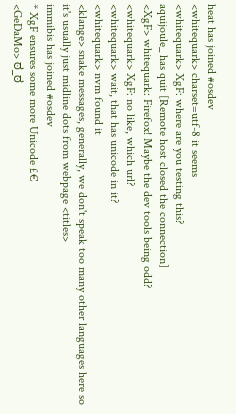heat has joined #osdev
<whitequark> charset=utf-8 it seems
<whitequark> XgF: where are you testing this?
aquijoule_ has quit [Remote host closed the connection]
<XgF> whitequark: Firefox! Maybe the dev tools being odd?
<whitequark> XgF: no like, which url?
<whitequark> wait, that has unicode in it?
<whitequark> nvm found it
<klange> snake messages, generally, we don't speak too many other languages here so it's usually just midline dots from webpage <titles>
immibis has joined #osdev
* XgF ensures some more Unicode £€
<GeDaMo> ಠ_ಠ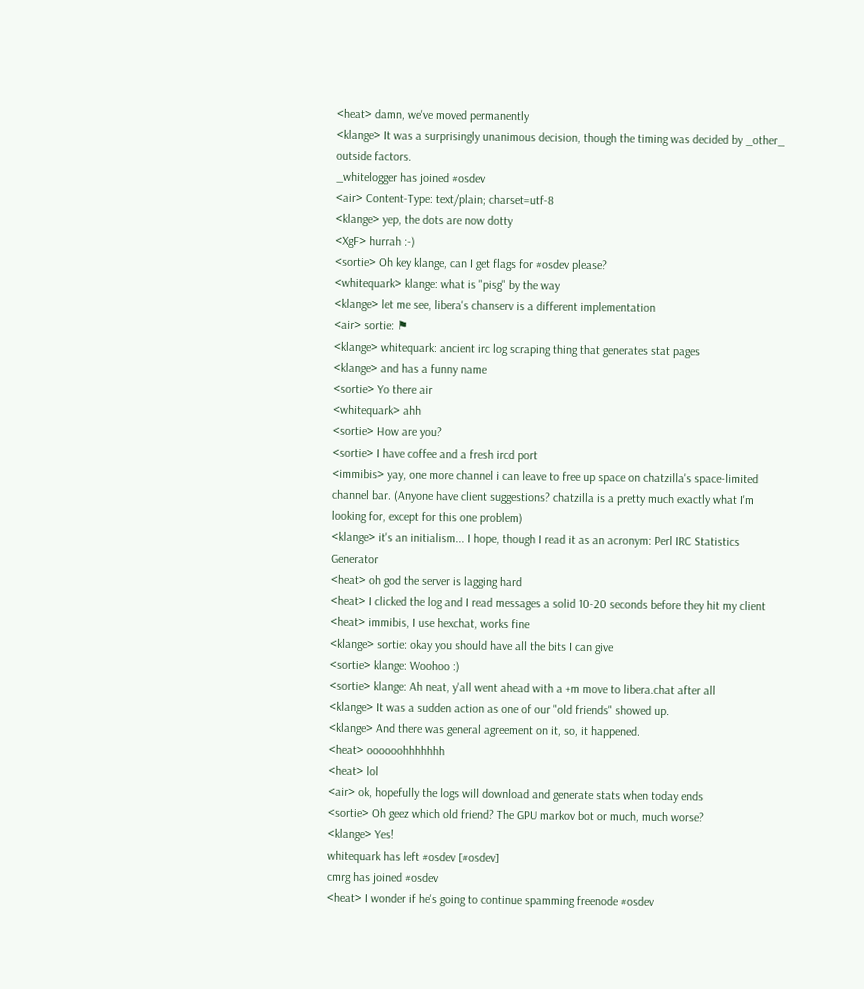<heat> damn, we've moved permanently
<klange> It was a surprisingly unanimous decision, though the timing was decided by _other_ outside factors.
_whitelogger has joined #osdev
<air> Content-Type: text/plain; charset=utf-8
<klange> yep, the dots are now dotty
<XgF> hurrah :-)
<sortie> Oh key klange, can I get flags for #osdev please?
<whitequark> klange: what is "pisg" by the way
<klange> let me see, libera's chanserv is a different implementation
<air> sortie: ⚑
<klange> whitequark: ancient irc log scraping thing that generates stat pages
<klange> and has a funny name
<sortie> Yo there air
<whitequark> ahh
<sortie> How are you?
<sortie> I have coffee and a fresh ircd port
<immibis> yay, one more channel i can leave to free up space on chatzilla's space-limited channel bar. (Anyone have client suggestions? chatzilla is a pretty much exactly what I'm looking for, except for this one problem)
<klange> it's an initialism... I hope, though I read it as an acronym: Perl IRC Statistics Generator
<heat> oh god the server is lagging hard
<heat> I clicked the log and I read messages a solid 10-20 seconds before they hit my client
<heat> immibis, I use hexchat, works fine
<klange> sortie: okay you should have all the bits I can give
<sortie> klange: Woohoo :)
<sortie> klange: Ah neat, y'all went ahead with a +m move to libera.chat after all
<klange> It was a sudden action as one of our "old friends" showed up.
<klange> And there was general agreement on it, so, it happened.
<heat> oooooohhhhhhh
<heat> lol
<air> ok, hopefully the logs will download and generate stats when today ends
<sortie> Oh geez which old friend? The GPU markov bot or much, much worse?
<klange> Yes!
whitequark has left #osdev [#osdev]
cmrg has joined #osdev
<heat> I wonder if he's going to continue spamming freenode #osdev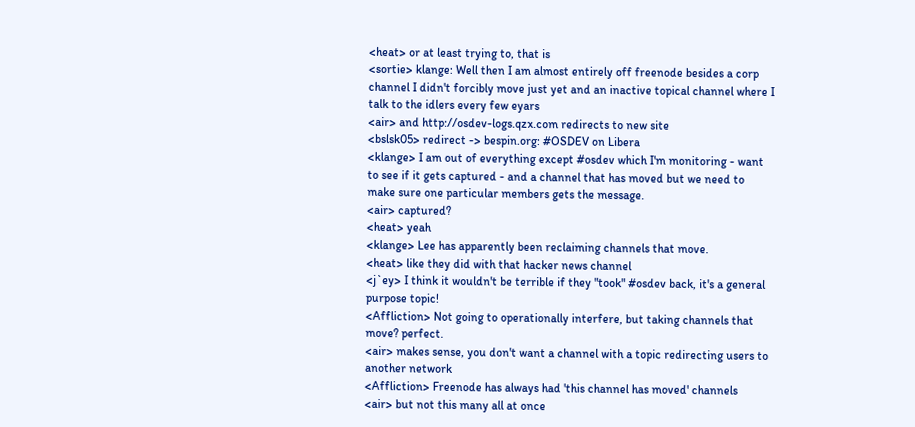<heat> or at least trying to, that is
<sortie> klange: Well then I am almost entirely off freenode besides a corp channel I didn't forcibly move just yet and an inactive topical channel where I talk to the idlers every few eyars
<air> and http://osdev-logs.qzx.com redirects to new site
<bslsk05> redirect -> bespin.org: #OSDEV on Libera
<klange> I am out of everything except #osdev which I'm monitoring - want to see if it gets captured - and a channel that has moved but we need to make sure one particular members gets the message.
<air> captured?
<heat> yeah
<klange> Lee has apparently been reclaiming channels that move.
<heat> like they did with that hacker news channel
<j`ey> I think it wouldn't be terrible if they "took" #osdev back, it's a general purpose topic!
<Affliction> Not going to operationally interfere, but taking channels that move? perfect.
<air> makes sense, you don't want a channel with a topic redirecting users to another network
<Affliction> Freenode has always had 'this channel has moved' channels
<air> but not this many all at once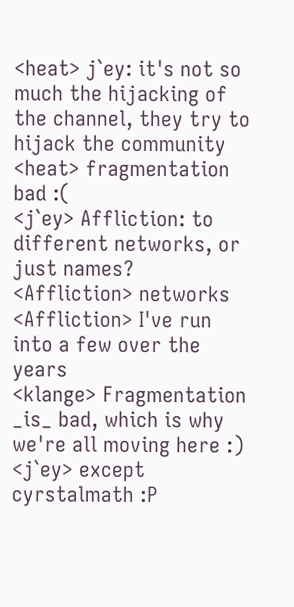<heat> j`ey: it's not so much the hijacking of the channel, they try to hijack the community
<heat> fragmentation bad :(
<j`ey> Affliction: to different networks, or just names?
<Affliction> networks
<Affliction> I've run into a few over the years
<klange> Fragmentation _is_ bad, which is why we're all moving here :)
<j`ey> except cyrstalmath :P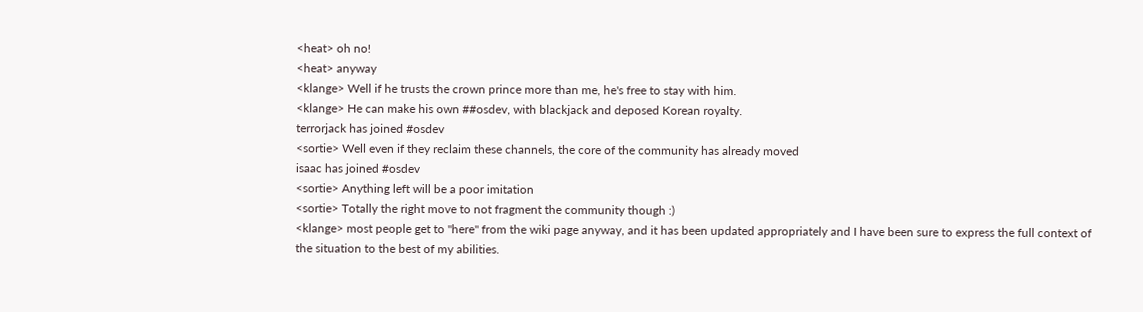<heat> oh no!
<heat> anyway
<klange> Well if he trusts the crown prince more than me, he's free to stay with him.
<klange> He can make his own ##osdev, with blackjack and deposed Korean royalty.
terrorjack has joined #osdev
<sortie> Well even if they reclaim these channels, the core of the community has already moved
isaac has joined #osdev
<sortie> Anything left will be a poor imitation
<sortie> Totally the right move to not fragment the community though :)
<klange> most people get to "here" from the wiki page anyway, and it has been updated appropriately and I have been sure to express the full context of the situation to the best of my abilities.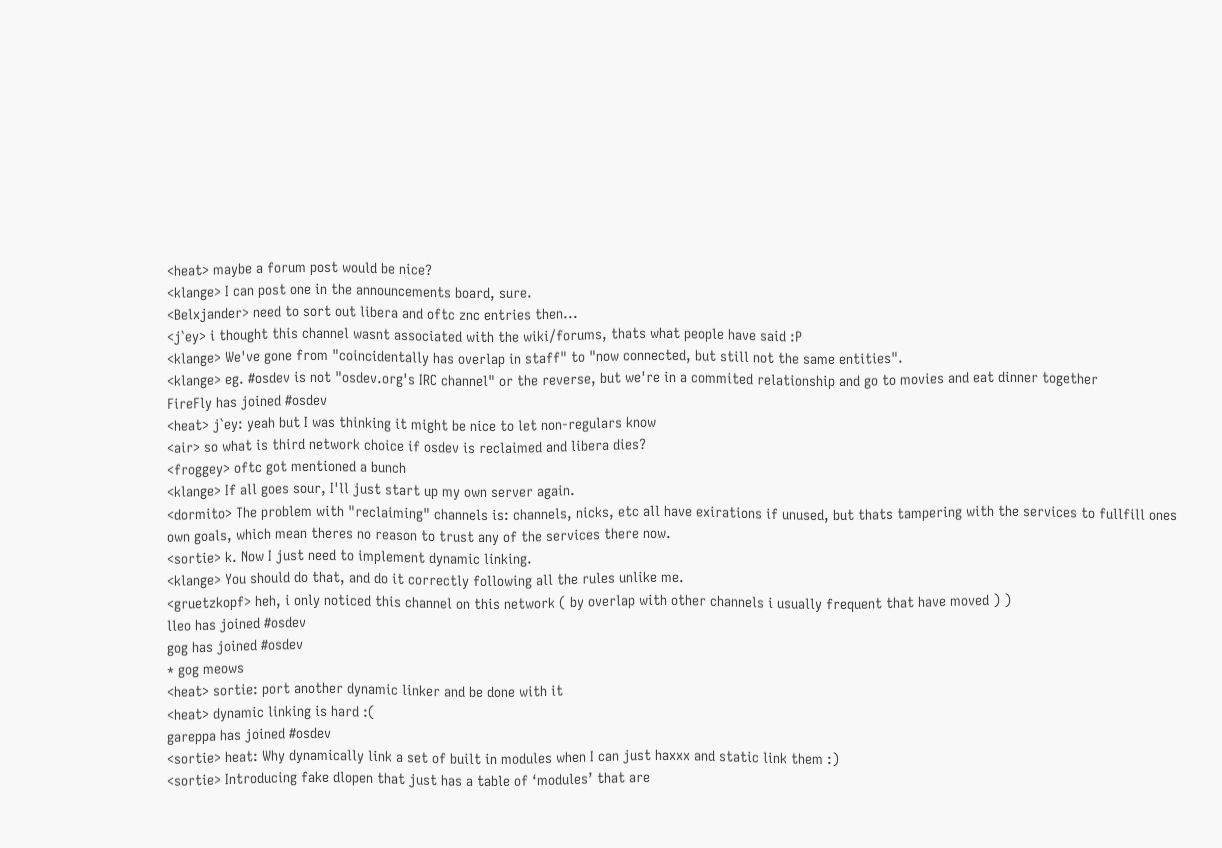<heat> maybe a forum post would be nice?
<klange> I can post one in the announcements board, sure.
<Belxjander> need to sort out libera and oftc znc entries then...
<j`ey> i thought this channel wasnt associated with the wiki/forums, thats what people have said :P
<klange> We've gone from "coincidentally has overlap in staff" to "now connected, but still not the same entities".
<klange> eg. #osdev is not "osdev.org's IRC channel" or the reverse, but we're in a commited relationship and go to movies and eat dinner together
FireFly has joined #osdev
<heat> j`ey: yeah but I was thinking it might be nice to let non-regulars know
<air> so what is third network choice if osdev is reclaimed and libera dies?
<froggey> oftc got mentioned a bunch
<klange> If all goes sour, I'll just start up my own server again.
<dormito> The problem with "reclaiming" channels is: channels, nicks, etc all have exirations if unused, but thats tampering with the services to fullfill ones own goals, which mean theres no reason to trust any of the services there now.
<sortie> k. Now I just need to implement dynamic linking.
<klange> You should do that, and do it correctly following all the rules unlike me.
<gruetzkopf> heh, i only noticed this channel on this network ( by overlap with other channels i usually frequent that have moved ) )
lleo has joined #osdev
gog has joined #osdev
* gog meows
<heat> sortie: port another dynamic linker and be done with it
<heat> dynamic linking is hard :(
gareppa has joined #osdev
<sortie> heat: Why dynamically link a set of built in modules when I can just haxxx and static link them :)
<sortie> Introducing fake dlopen that just has a table of ‘modules’ that are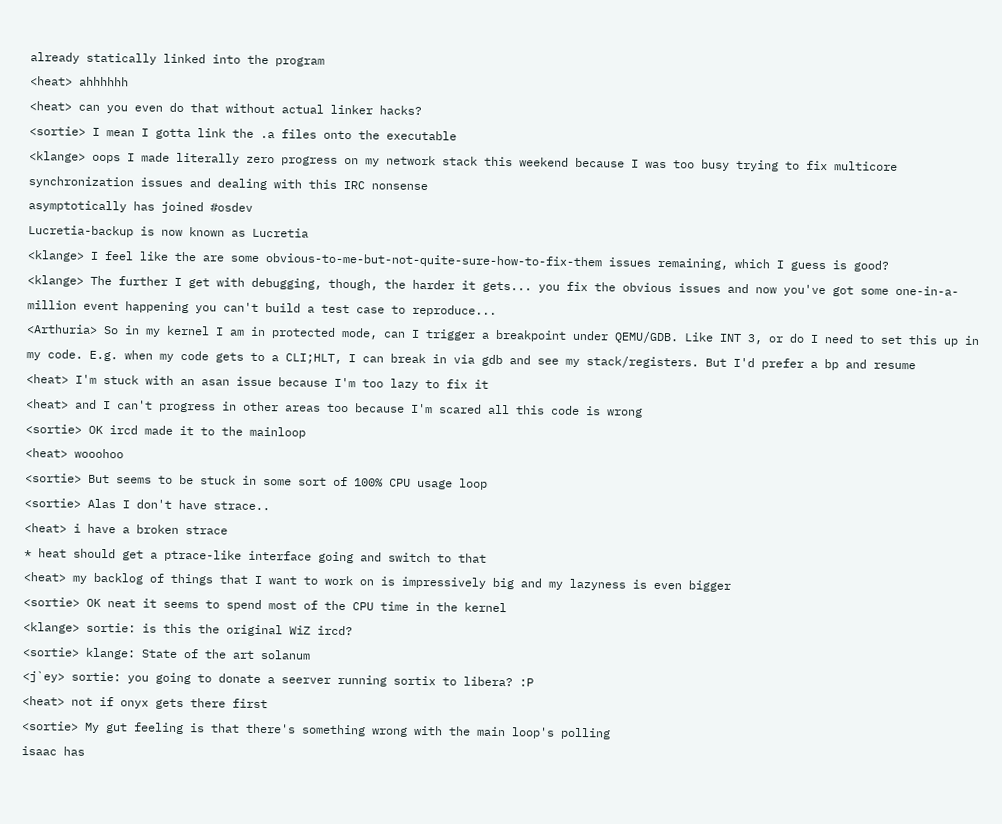already statically linked into the program
<heat> ahhhhhh
<heat> can you even do that without actual linker hacks?
<sortie> I mean I gotta link the .a files onto the executable
<klange> oops I made literally zero progress on my network stack this weekend because I was too busy trying to fix multicore synchronization issues and dealing with this IRC nonsense
asymptotically has joined #osdev
Lucretia-backup is now known as Lucretia
<klange> I feel like the are some obvious-to-me-but-not-quite-sure-how-to-fix-them issues remaining, which I guess is good?
<klange> The further I get with debugging, though, the harder it gets... you fix the obvious issues and now you've got some one-in-a-million event happening you can't build a test case to reproduce...
<Arthuria> So in my kernel I am in protected mode, can I trigger a breakpoint under QEMU/GDB. Like INT 3, or do I need to set this up in my code. E.g. when my code gets to a CLI;HLT, I can break in via gdb and see my stack/registers. But I'd prefer a bp and resume
<heat> I'm stuck with an asan issue because I'm too lazy to fix it
<heat> and I can't progress in other areas too because I'm scared all this code is wrong
<sortie> OK ircd made it to the mainloop
<heat> wooohoo
<sortie> But seems to be stuck in some sort of 100% CPU usage loop
<sortie> Alas I don't have strace..
<heat> i have a broken strace
* heat should get a ptrace-like interface going and switch to that
<heat> my backlog of things that I want to work on is impressively big and my lazyness is even bigger
<sortie> OK neat it seems to spend most of the CPU time in the kernel
<klange> sortie: is this the original WiZ ircd?
<sortie> klange: State of the art solanum
<j`ey> sortie: you going to donate a seerver running sortix to libera? :P
<heat> not if onyx gets there first
<sortie> My gut feeling is that there's something wrong with the main loop's polling
isaac has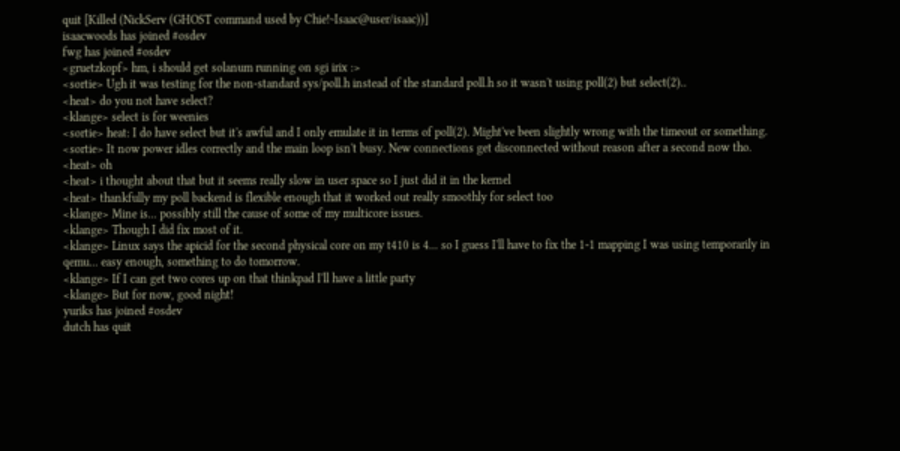quit [Killed (NickServ (GHOST command used by Chie!~Isaac@user/isaac))]
isaacwoods has joined #osdev
fwg has joined #osdev
<gruetzkopf> hm, i should get solanum running on sgi irix :>
<sortie> Ugh it was testing for the non-standard sys/poll.h instead of the standard poll.h so it wasn't using poll(2) but select(2)..
<heat> do you not have select?
<klange> select is for weenies
<sortie> heat: I do have select but it's awful and I only emulate it in terms of poll(2). Might've been slightly wrong with the timeout or something.
<sortie> It now power idles correctly and the main loop isn't busy. New connections get disconnected without reason after a second now tho.
<heat> oh
<heat> i thought about that but it seems really slow in user space so I just did it in the kernel
<heat> thankfully my poll backend is flexible enough that it worked out really smoothly for select too
<klange> Mine is... possibly still the cause of some of my multicore issues.
<klange> Though I did fix most of it.
<klange> Linux says the apicid for the second physical core on my t410 is 4... so I guess I'll have to fix the 1-1 mapping I was using temporarily in qemu... easy enough, something to do tomorrow.
<klange> If I can get two cores up on that thinkpad I'll have a little party
<klange> But for now, good night!
yuriks has joined #osdev
dutch has quit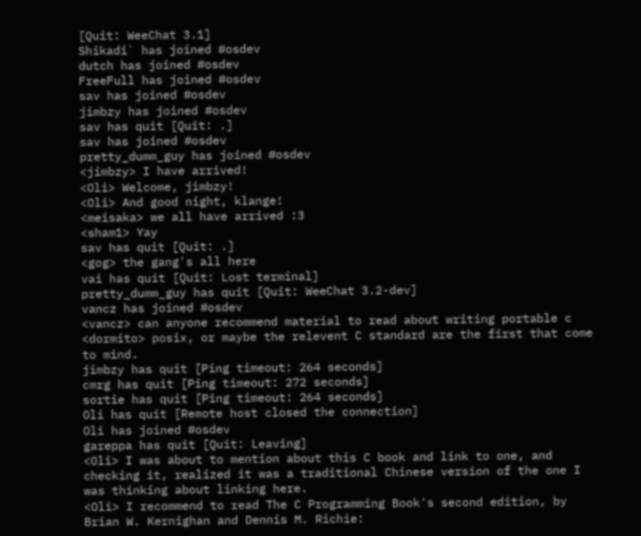[Quit: WeeChat 3.1]
Shikadi` has joined #osdev
dutch has joined #osdev
FreeFull has joined #osdev
sav has joined #osdev
jimbzy has joined #osdev
sav has quit [Quit: .]
sav has joined #osdev
pretty_dumm_guy has joined #osdev
<jimbzy> I have arrived!
<Oli> Welcome, jimbzy!
<Oli> And good night, klange!
<meisaka> we all have arrived :3
<sham1> Yay
sav has quit [Quit: .]
<gog> the gang's all here
vai has quit [Quit: Lost terminal]
pretty_dumm_guy has quit [Quit: WeeChat 3.2-dev]
vancz has joined #osdev
<vancz> can anyone recommend material to read about writing portable c
<dormito> posix, or maybe the relevent C standard are the first that come to mind.
jimbzy has quit [Ping timeout: 264 seconds]
cmrg has quit [Ping timeout: 272 seconds]
sortie has quit [Ping timeout: 264 seconds]
Oli has quit [Remote host closed the connection]
Oli has joined #osdev
gareppa has quit [Quit: Leaving]
<Oli> I was about to mention about this C book and link to one, and checking it, realized it was a traditional Chinese version of the one I was thinking about linking here.
<Oli> I recommend to read The C Programming Book's second edition, by Brian W. Kernighan and Dennis M. Richie: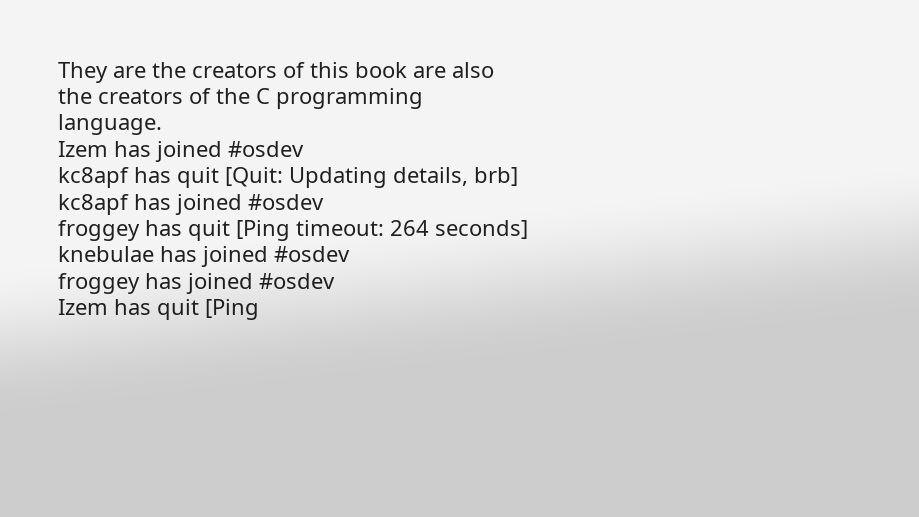They are the creators of this book are also the creators of the C programming language.
Izem has joined #osdev
kc8apf has quit [Quit: Updating details, brb]
kc8apf has joined #osdev
froggey has quit [Ping timeout: 264 seconds]
knebulae has joined #osdev
froggey has joined #osdev
Izem has quit [Ping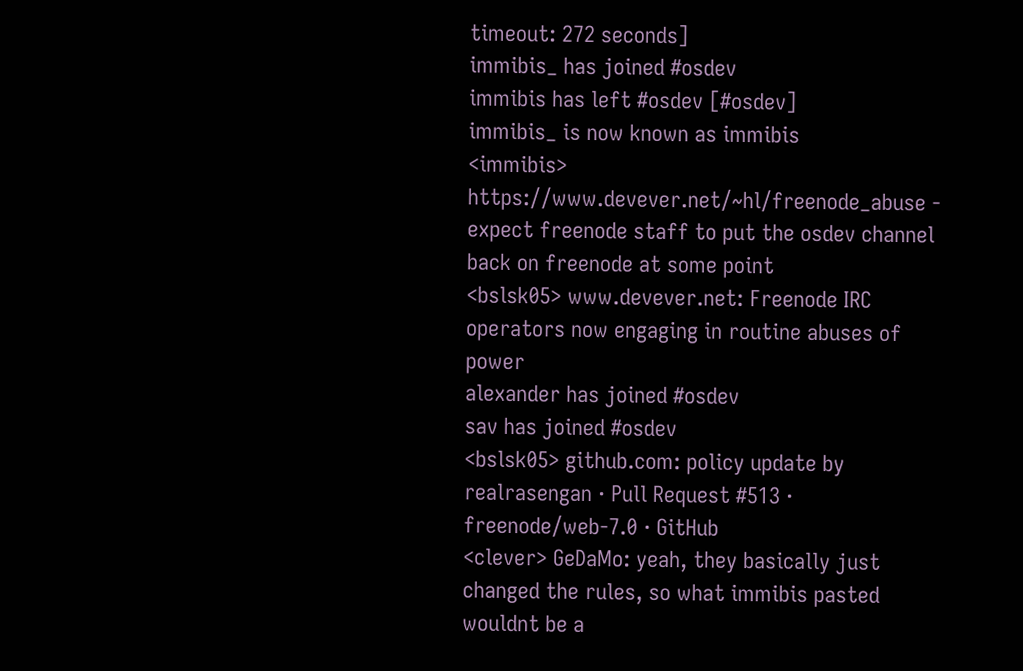timeout: 272 seconds]
immibis_ has joined #osdev
immibis has left #osdev [#osdev]
immibis_ is now known as immibis
<immibis> https://www.devever.net/~hl/freenode_abuse - expect freenode staff to put the osdev channel back on freenode at some point
<bslsk05> www.devever.net: Freenode IRC operators now engaging in routine abuses of power
alexander has joined #osdev
sav has joined #osdev
<bslsk05> github.com: policy update by realrasengan · Pull Request #513 · freenode/web-7.0 · GitHub
<clever> GeDaMo: yeah, they basically just changed the rules, so what immibis pasted wouldnt be a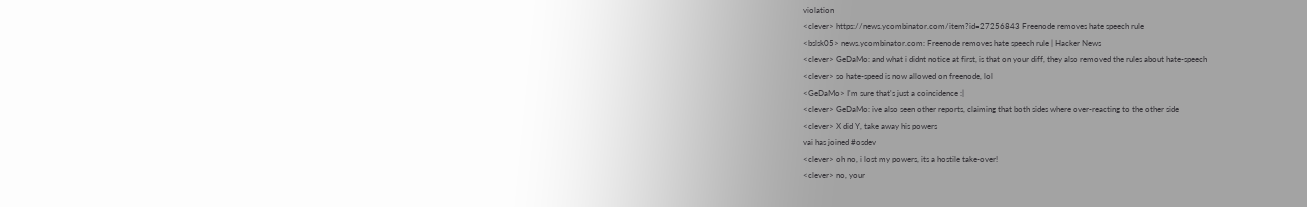violation
<clever> https://news.ycombinator.com/item?id=27256843 Freenode removes hate speech rule
<bslsk05> news.ycombinator.com: Freenode removes hate speech rule | Hacker News
<clever> GeDaMo: and what i didnt notice at first, is that on your diff, they also removed the rules about hate-speech
<clever> so hate-speed is now allowed on freenode, lol
<GeDaMo> I'm sure that's just a coincidence :|
<clever> GeDaMo: ive also seen other reports, claiming that both sides where over-reacting to the other side
<clever> X did Y, take away his powers
vai has joined #osdev
<clever> oh no, i lost my powers, its a hostile take-over!
<clever> no, your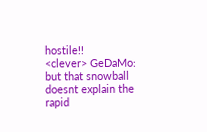hostile!!
<clever> GeDaMo: but that snowball doesnt explain the rapid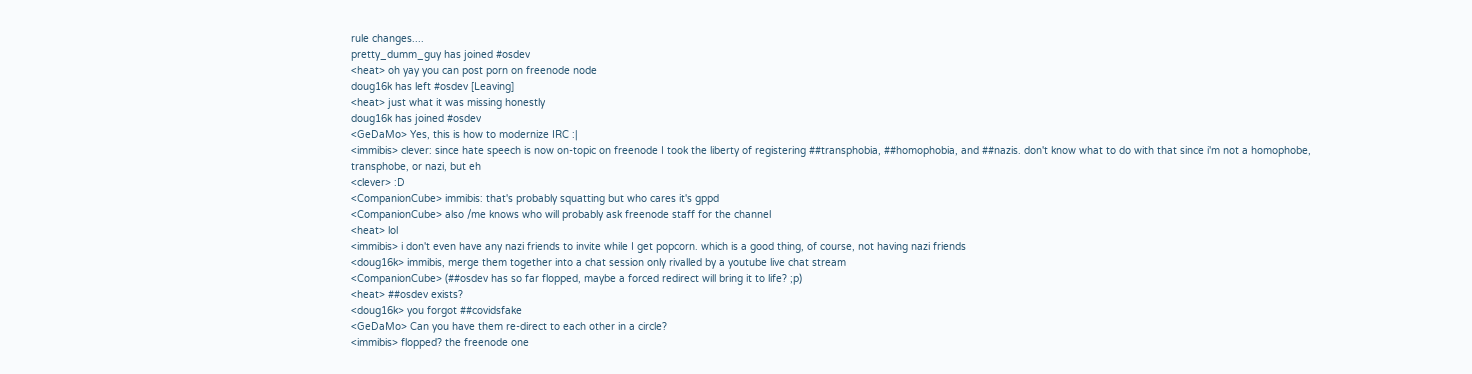rule changes....
pretty_dumm_guy has joined #osdev
<heat> oh yay you can post porn on freenode node
doug16k has left #osdev [Leaving]
<heat> just what it was missing honestly
doug16k has joined #osdev
<GeDaMo> Yes, this is how to modernize IRC :|
<immibis> clever: since hate speech is now on-topic on freenode I took the liberty of registering ##transphobia, ##homophobia, and ##nazis. don't know what to do with that since i'm not a homophobe, transphobe, or nazi, but eh
<clever> :D
<CompanionCube> immibis: that's probably squatting but who cares it's gppd
<CompanionCube> also /me knows who will probably ask freenode staff for the channel
<heat> lol
<immibis> i don't even have any nazi friends to invite while I get popcorn. which is a good thing, of course, not having nazi friends
<doug16k> immibis, merge them together into a chat session only rivalled by a youtube live chat stream
<CompanionCube> (##osdev has so far flopped, maybe a forced redirect will bring it to life? ;p)
<heat> ##osdev exists?
<doug16k> you forgot ##covidsfake
<GeDaMo> Can you have them re-direct to each other in a circle?
<immibis> flopped? the freenode one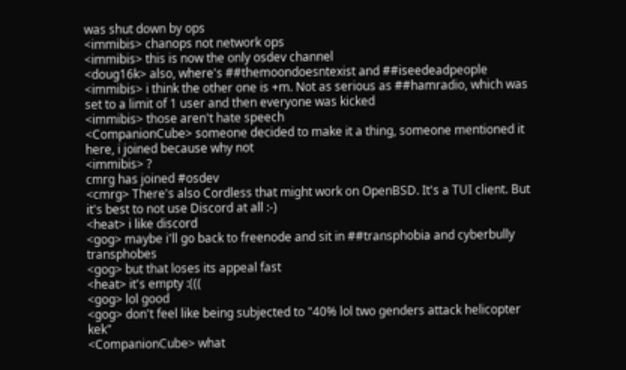was shut down by ops
<immibis> chanops not network ops
<immibis> this is now the only osdev channel
<doug16k> also, where's ##themoondoesntexist and ##iseedeadpeople
<immibis> i think the other one is +m. Not as serious as ##hamradio, which was set to a limit of 1 user and then everyone was kicked
<immibis> those aren't hate speech
<CompanionCube> someone decided to make it a thing, someone mentioned it here, i joined because why not
<immibis> ?
cmrg has joined #osdev
<cmrg> There's also Cordless that might work on OpenBSD. It's a TUI client. But it's best to not use Discord at all :-)
<heat> i like discord
<gog> maybe i'll go back to freenode and sit in ##transphobia and cyberbully transphobes
<gog> but that loses its appeal fast
<heat> it's empty :(((
<gog> lol good
<gog> don't feel like being subjected to "40% lol two genders attack helicopter kek"
<CompanionCube> what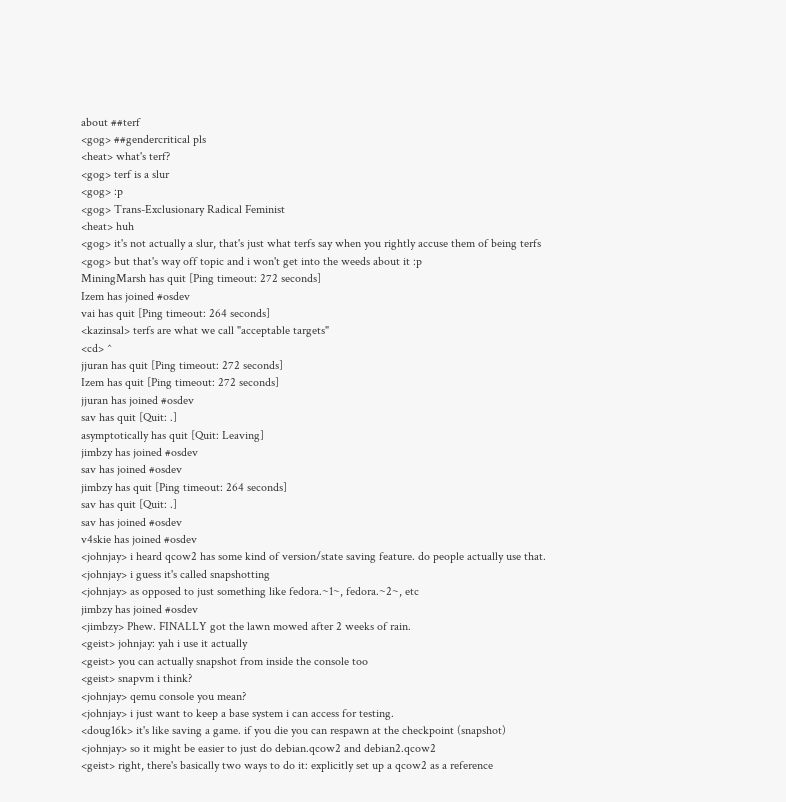about ##terf
<gog> ##gendercritical pls
<heat> what's terf?
<gog> terf is a slur
<gog> :p
<gog> Trans-Exclusionary Radical Feminist
<heat> huh
<gog> it's not actually a slur, that's just what terfs say when you rightly accuse them of being terfs
<gog> but that's way off topic and i won't get into the weeds about it :p
MiningMarsh has quit [Ping timeout: 272 seconds]
Izem has joined #osdev
vai has quit [Ping timeout: 264 seconds]
<kazinsal> terfs are what we call "acceptable targets"
<cd> ^
jjuran has quit [Ping timeout: 272 seconds]
Izem has quit [Ping timeout: 272 seconds]
jjuran has joined #osdev
sav has quit [Quit: .]
asymptotically has quit [Quit: Leaving]
jimbzy has joined #osdev
sav has joined #osdev
jimbzy has quit [Ping timeout: 264 seconds]
sav has quit [Quit: .]
sav has joined #osdev
v4skie has joined #osdev
<johnjay> i heard qcow2 has some kind of version/state saving feature. do people actually use that.
<johnjay> i guess it's called snapshotting
<johnjay> as opposed to just something like fedora.~1~, fedora.~2~, etc
jimbzy has joined #osdev
<jimbzy> Phew. FINALLY got the lawn mowed after 2 weeks of rain.
<geist> johnjay: yah i use it actually
<geist> you can actually snapshot from inside the console too
<geist> snapvm i think?
<johnjay> qemu console you mean?
<johnjay> i just want to keep a base system i can access for testing.
<doug16k> it's like saving a game. if you die you can respawn at the checkpoint (snapshot)
<johnjay> so it might be easier to just do debian.qcow2 and debian2.qcow2
<geist> right, there's basically two ways to do it: explicitly set up a qcow2 as a reference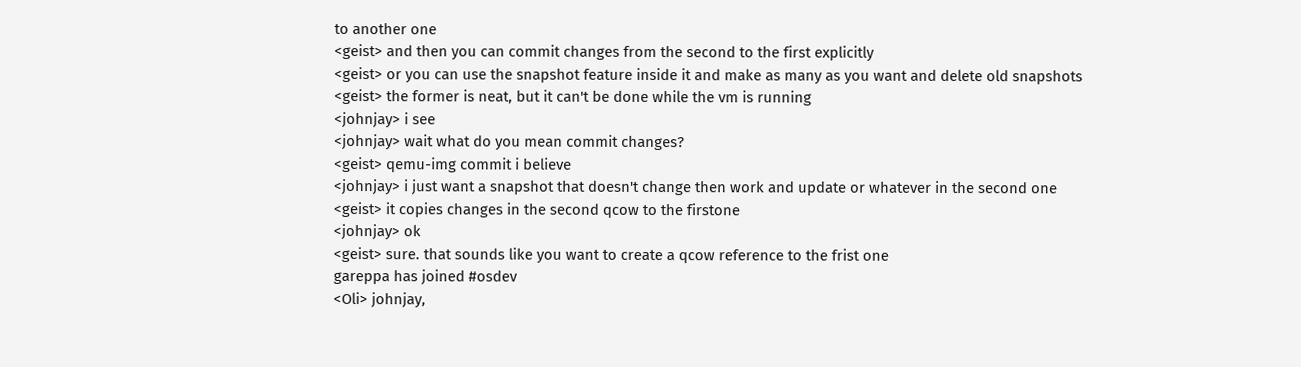to another one
<geist> and then you can commit changes from the second to the first explicitly
<geist> or you can use the snapshot feature inside it and make as many as you want and delete old snapshots
<geist> the former is neat, but it can't be done while the vm is running
<johnjay> i see
<johnjay> wait what do you mean commit changes?
<geist> qemu-img commit i believe
<johnjay> i just want a snapshot that doesn't change then work and update or whatever in the second one
<geist> it copies changes in the second qcow to the firstone
<johnjay> ok
<geist> sure. that sounds like you want to create a qcow reference to the frist one
gareppa has joined #osdev
<Oli> johnjay,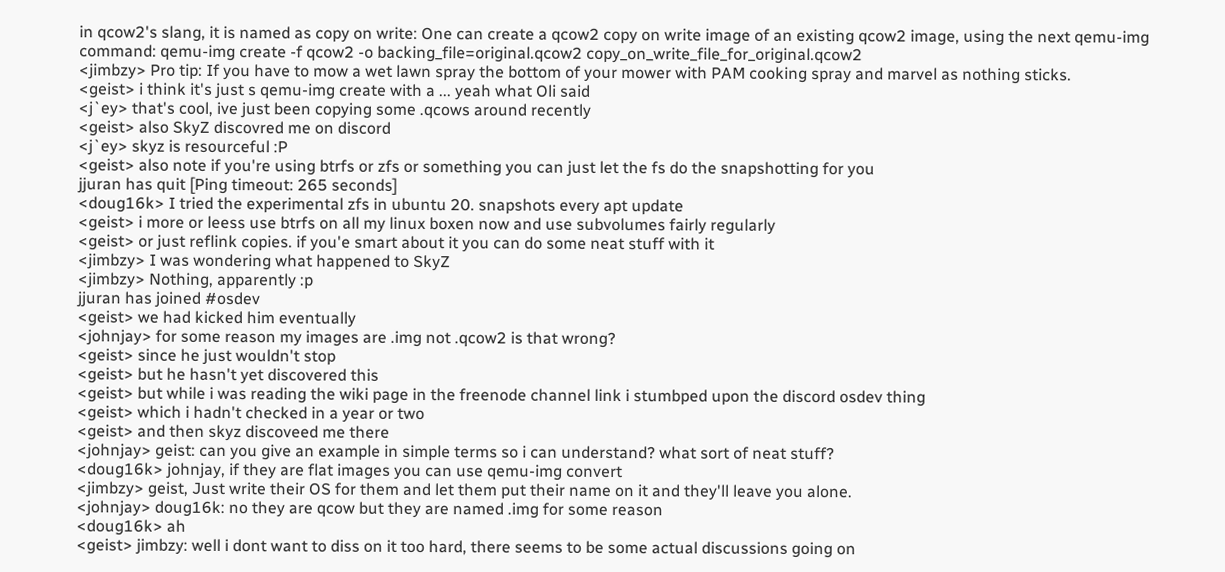in qcow2's slang, it is named as copy on write: One can create a qcow2 copy on write image of an existing qcow2 image, using the next qemu-img command: qemu-img create -f qcow2 -o backing_file=original.qcow2 copy_on_write_file_for_original.qcow2
<jimbzy> Pro tip: If you have to mow a wet lawn spray the bottom of your mower with PAM cooking spray and marvel as nothing sticks.
<geist> i think it's just s qemu-img create with a ... yeah what Oli said
<j`ey> that's cool, ive just been copying some .qcows around recently
<geist> also SkyZ discovred me on discord
<j`ey> skyz is resourceful :P
<geist> also note if you're using btrfs or zfs or something you can just let the fs do the snapshotting for you
jjuran has quit [Ping timeout: 265 seconds]
<doug16k> I tried the experimental zfs in ubuntu 20. snapshots every apt update
<geist> i more or leess use btrfs on all my linux boxen now and use subvolumes fairly regularly
<geist> or just reflink copies. if you'e smart about it you can do some neat stuff with it
<jimbzy> I was wondering what happened to SkyZ
<jimbzy> Nothing, apparently :p
jjuran has joined #osdev
<geist> we had kicked him eventually
<johnjay> for some reason my images are .img not .qcow2 is that wrong?
<geist> since he just wouldn't stop
<geist> but he hasn't yet discovered this
<geist> but while i was reading the wiki page in the freenode channel link i stumbped upon the discord osdev thing
<geist> which i hadn't checked in a year or two
<geist> and then skyz discoveed me there
<johnjay> geist: can you give an example in simple terms so i can understand? what sort of neat stuff?
<doug16k> johnjay, if they are flat images you can use qemu-img convert
<jimbzy> geist, Just write their OS for them and let them put their name on it and they'll leave you alone.
<johnjay> doug16k: no they are qcow but they are named .img for some reason
<doug16k> ah
<geist> jimbzy: well i dont want to diss on it too hard, there seems to be some actual discussions going on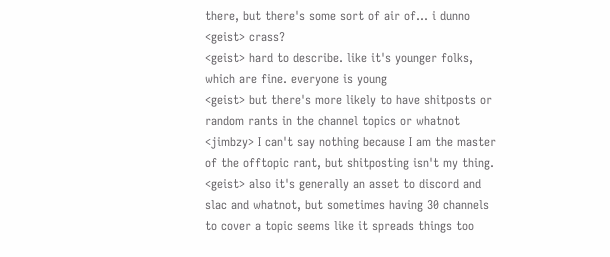there, but there's some sort of air of... i dunno
<geist> crass?
<geist> hard to describe. like it's younger folks, which are fine. everyone is young
<geist> but there's more likely to have shitposts or random rants in the channel topics or whatnot
<jimbzy> I can't say nothing because I am the master of the offtopic rant, but shitposting isn't my thing.
<geist> also it's generally an asset to discord and slac and whatnot, but sometimes having 30 channels to cover a topic seems like it spreads things too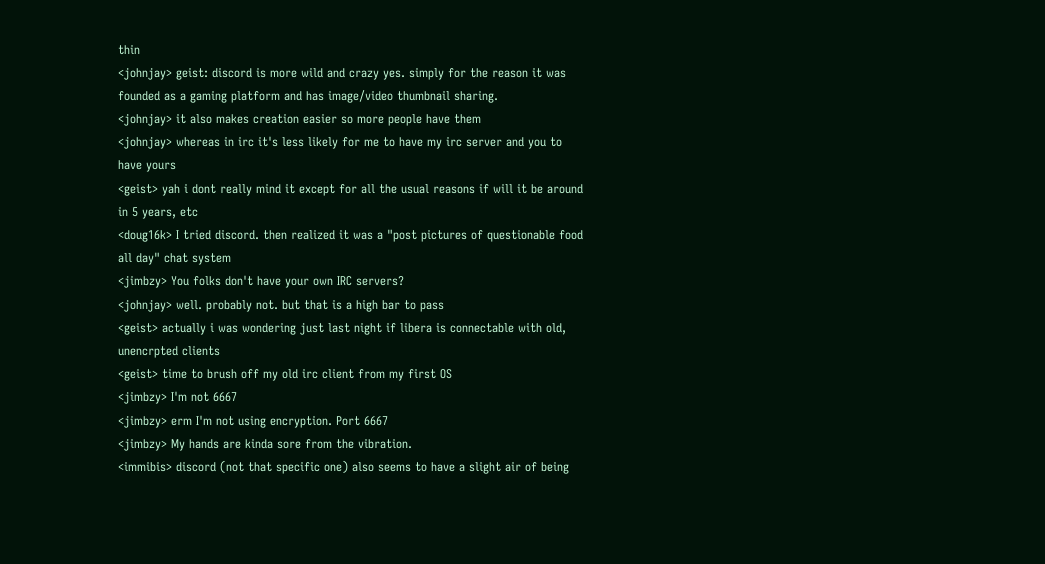thin
<johnjay> geist: discord is more wild and crazy yes. simply for the reason it was founded as a gaming platform and has image/video thumbnail sharing.
<johnjay> it also makes creation easier so more people have them
<johnjay> whereas in irc it's less likely for me to have my irc server and you to have yours
<geist> yah i dont really mind it except for all the usual reasons if will it be around in 5 years, etc
<doug16k> I tried discord. then realized it was a "post pictures of questionable food all day" chat system
<jimbzy> You folks don't have your own IRC servers?
<johnjay> well. probably not. but that is a high bar to pass
<geist> actually i was wondering just last night if libera is connectable with old, unencrpted clients
<geist> time to brush off my old irc client from my first OS
<jimbzy> I'm not 6667
<jimbzy> erm I'm not using encryption. Port 6667
<jimbzy> My hands are kinda sore from the vibration.
<immibis> discord (not that specific one) also seems to have a slight air of being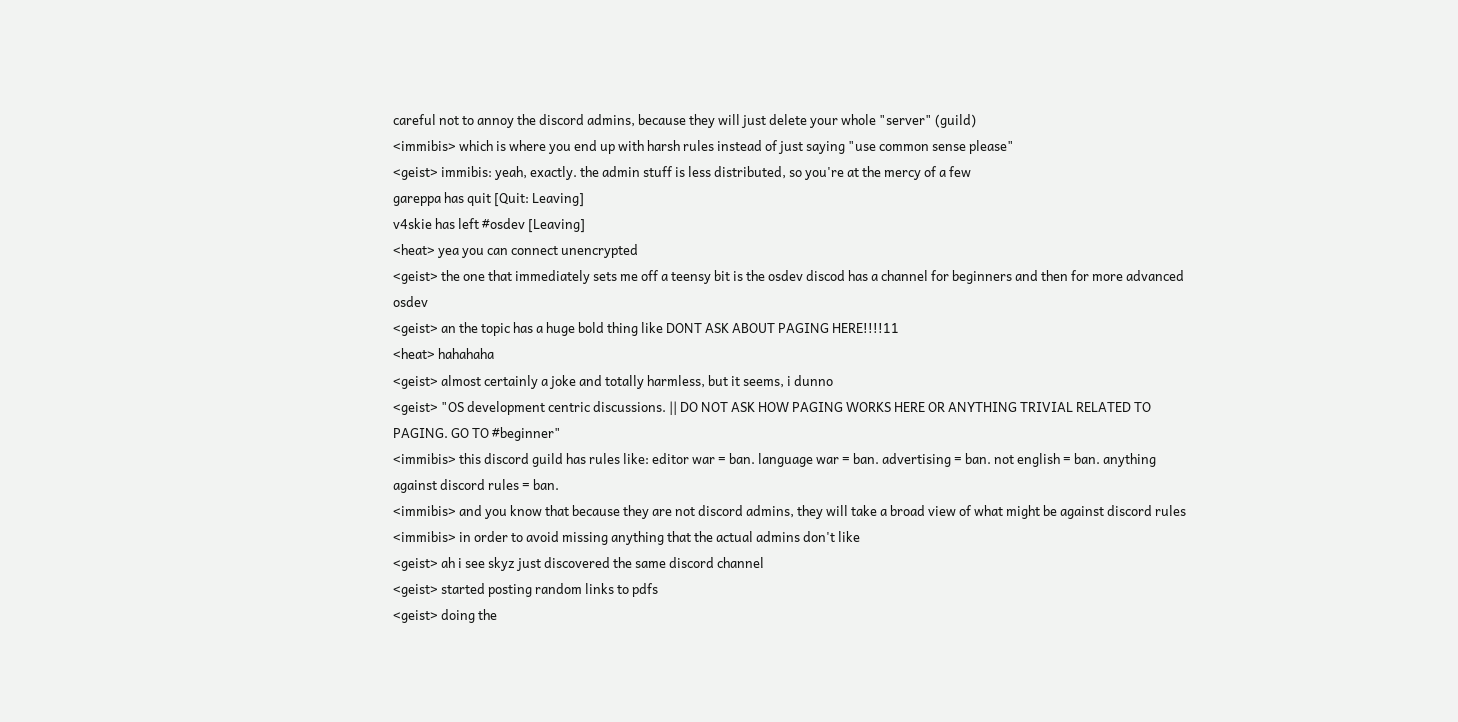careful not to annoy the discord admins, because they will just delete your whole "server" (guild)
<immibis> which is where you end up with harsh rules instead of just saying "use common sense please"
<geist> immibis: yeah, exactly. the admin stuff is less distributed, so you're at the mercy of a few
gareppa has quit [Quit: Leaving]
v4skie has left #osdev [Leaving]
<heat> yea you can connect unencrypted
<geist> the one that immediately sets me off a teensy bit is the osdev discod has a channel for beginners and then for more advanced osdev
<geist> an the topic has a huge bold thing like DONT ASK ABOUT PAGING HERE!!!!11
<heat> hahahaha
<geist> almost certainly a joke and totally harmless, but it seems, i dunno
<geist> "OS development centric discussions. || DO NOT ASK HOW PAGING WORKS HERE OR ANYTHING TRIVIAL RELATED TO PAGING. GO TO #beginner"
<immibis> this discord guild has rules like: editor war = ban. language war = ban. advertising = ban. not english = ban. anything against discord rules = ban.
<immibis> and you know that because they are not discord admins, they will take a broad view of what might be against discord rules
<immibis> in order to avoid missing anything that the actual admins don't like
<geist> ah i see skyz just discovered the same discord channel
<geist> started posting random links to pdfs
<geist> doing the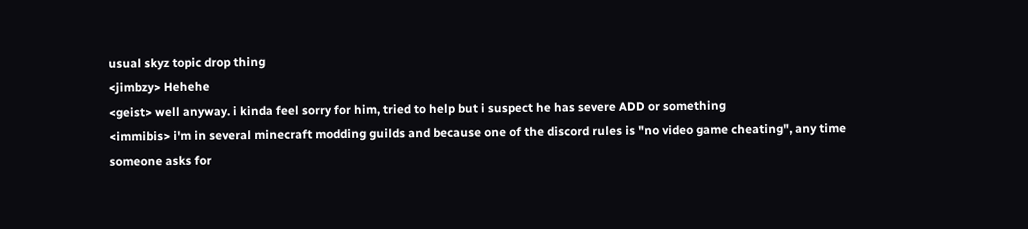usual skyz topic drop thing
<jimbzy> Hehehe
<geist> well anyway. i kinda feel sorry for him, tried to help but i suspect he has severe ADD or something
<immibis> i'm in several minecraft modding guilds and because one of the discord rules is "no video game cheating", any time someone asks for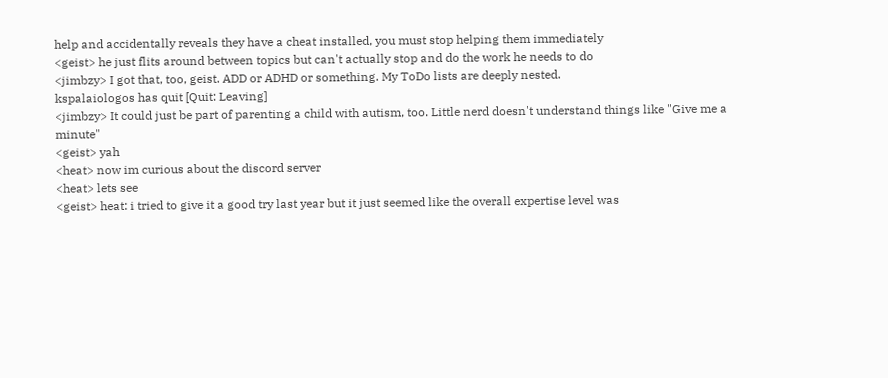help and accidentally reveals they have a cheat installed, you must stop helping them immediately
<geist> he just flits around between topics but can't actually stop and do the work he needs to do
<jimbzy> I got that, too, geist. ADD or ADHD or something. My ToDo lists are deeply nested.
kspalaiologos has quit [Quit: Leaving]
<jimbzy> It could just be part of parenting a child with autism, too. Little nerd doesn't understand things like "Give me a minute"
<geist> yah
<heat> now im curious about the discord server
<heat> lets see
<geist> heat: i tried to give it a good try last year but it just seemed like the overall expertise level was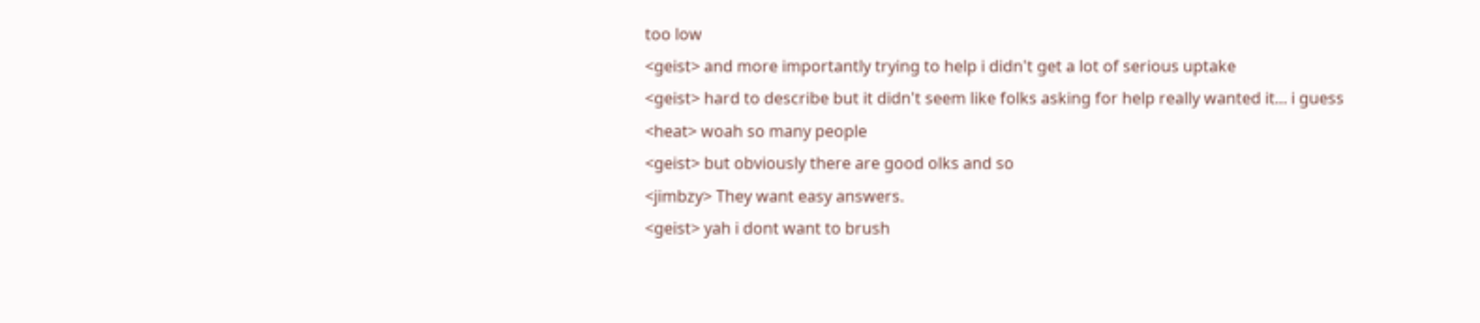too low
<geist> and more importantly trying to help i didn't get a lot of serious uptake
<geist> hard to describe but it didn't seem like folks asking for help really wanted it... i guess
<heat> woah so many people
<geist> but obviously there are good olks and so
<jimbzy> They want easy answers.
<geist> yah i dont want to brush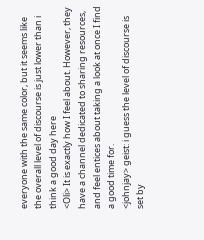everyone with the same color, but it seems like the overall level of discourse is just lower than i think a good day here
<Oli> It is exactly how I feel about. However, they have a channel dedicated to sharing resources, and feel entices about taking a look at once I find a good time for.
<johnjay> geist: i guess the level of discourse is set by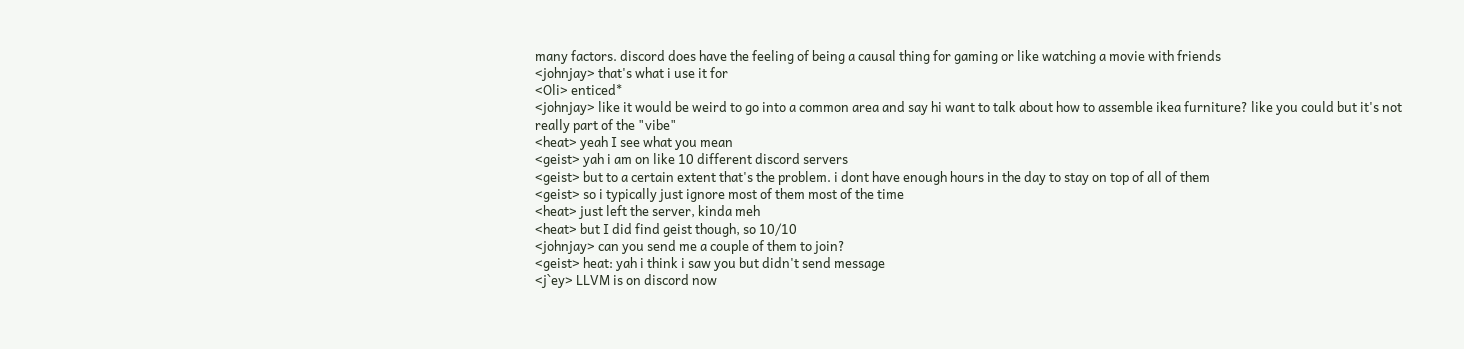many factors. discord does have the feeling of being a causal thing for gaming or like watching a movie with friends
<johnjay> that's what i use it for
<Oli> enticed*
<johnjay> like it would be weird to go into a common area and say hi want to talk about how to assemble ikea furniture? like you could but it's not really part of the "vibe"
<heat> yeah I see what you mean
<geist> yah i am on like 10 different discord servers
<geist> but to a certain extent that's the problem. i dont have enough hours in the day to stay on top of all of them
<geist> so i typically just ignore most of them most of the time
<heat> just left the server, kinda meh
<heat> but I did find geist though, so 10/10
<johnjay> can you send me a couple of them to join?
<geist> heat: yah i think i saw you but didn't send message
<j`ey> LLVM is on discord now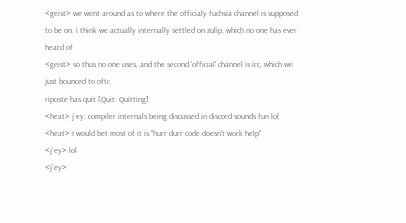<geist> we went around as to where the officialy fuchsia channel is supposed to be on. i think we actually internally settled on zulip, which no one has ever heard of
<geist> so thus no one uses, and the second 'official' channel is irc, which we just bounced to oftc
riposte has quit [Quit: Quitting]
<heat> j`ey: compiler internals being discussed in discord sounds fun lol
<heat> I would bet most of it is "hurr durr code doesn't work help"
<j`ey> lol
<j`ey>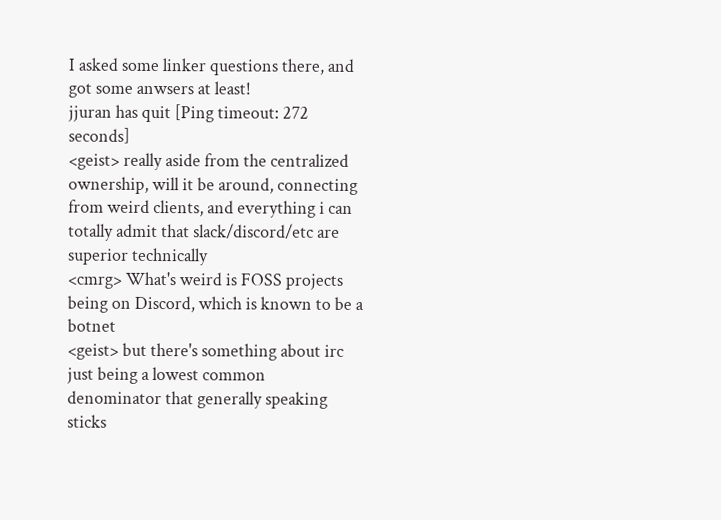I asked some linker questions there, and got some anwsers at least!
jjuran has quit [Ping timeout: 272 seconds]
<geist> really aside from the centralized ownership, will it be around, connecting from weird clients, and everything i can totally admit that slack/discord/etc are superior technically
<cmrg> What's weird is FOSS projects being on Discord, which is known to be a botnet
<geist> but there's something about irc just being a lowest common denominator that generally speaking sticks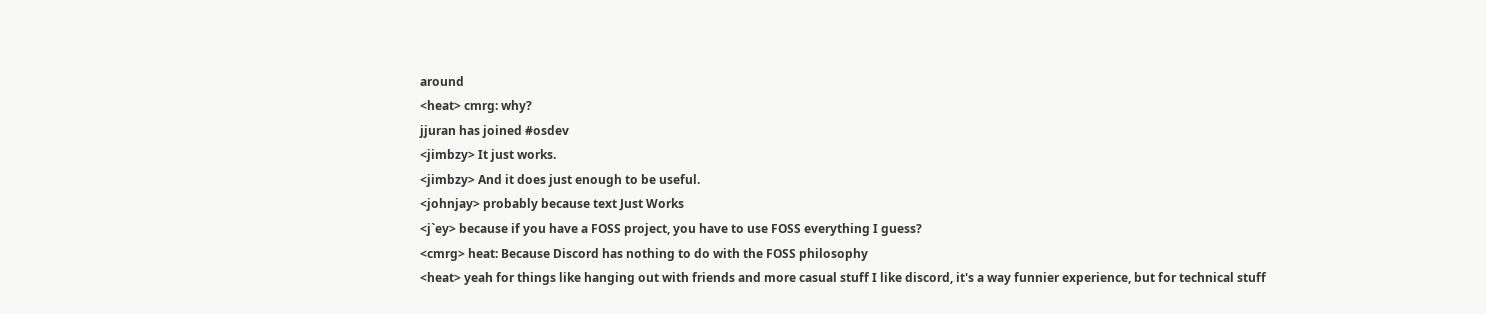around
<heat> cmrg: why?
jjuran has joined #osdev
<jimbzy> It just works.
<jimbzy> And it does just enough to be useful.
<johnjay> probably because text Just Works
<j`ey> because if you have a FOSS project, you have to use FOSS everything I guess?
<cmrg> heat: Because Discord has nothing to do with the FOSS philosophy
<heat> yeah for things like hanging out with friends and more casual stuff I like discord, it's a way funnier experience, but for technical stuff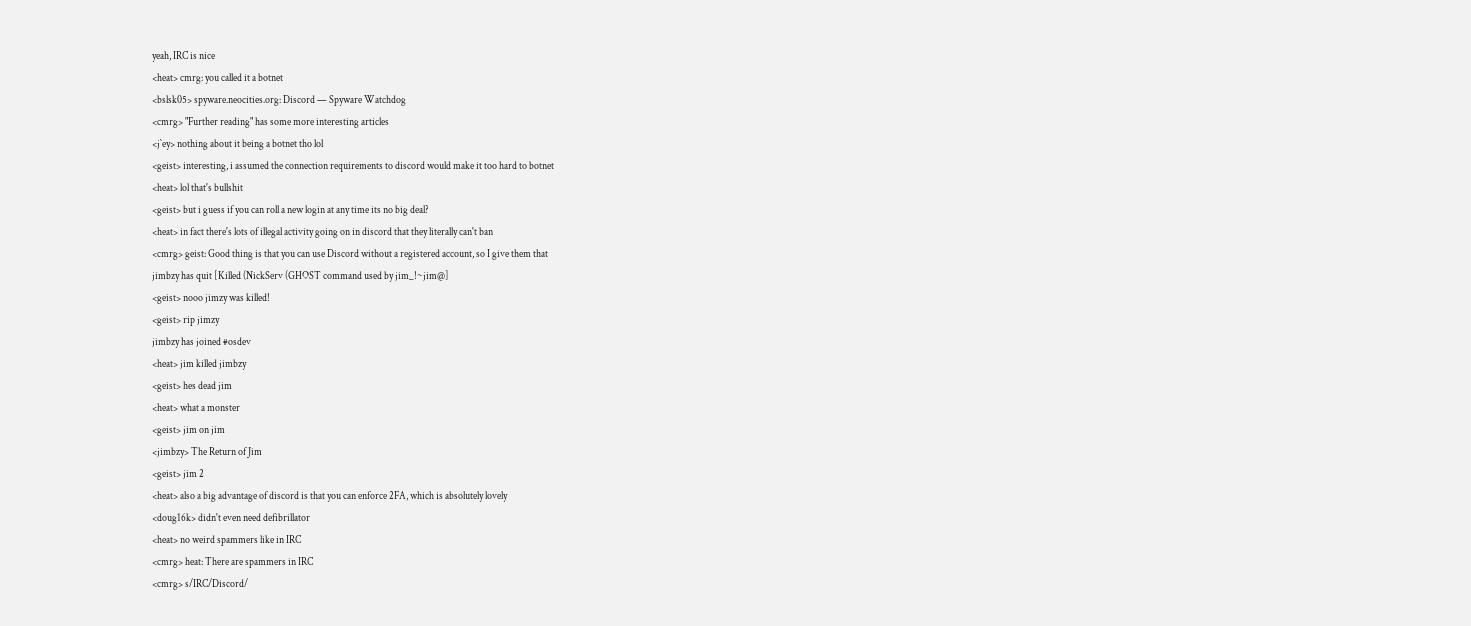yeah, IRC is nice
<heat> cmrg: you called it a botnet
<bslsk05> spyware.neocities.org: Discord — Spyware Watchdog
<cmrg> "Further reading" has some more interesting articles
<j`ey> nothing about it being a botnet tho lol
<geist> interesting, i assumed the connection requirements to discord would make it too hard to botnet
<heat> lol that's bullshit
<geist> but i guess if you can roll a new login at any time its no big deal?
<heat> in fact there's lots of illegal activity going on in discord that they literally can't ban
<cmrg> geist: Good thing is that you can use Discord without a registered account, so I give them that
jimbzy has quit [Killed (NickServ (GHOST command used by jim_!~jim@]
<geist> nooo jimzy was killed!
<geist> rip jimzy
jimbzy has joined #osdev
<heat> jim killed jimbzy
<geist> hes dead jim
<heat> what a monster
<geist> jim on jim
<jimbzy> The Return of Jim
<geist> jim 2
<heat> also a big advantage of discord is that you can enforce 2FA, which is absolutely lovely
<doug16k> didn't even need defibrillator
<heat> no weird spammers like in IRC
<cmrg> heat: There are spammers in IRC
<cmrg> s/IRC/Discord/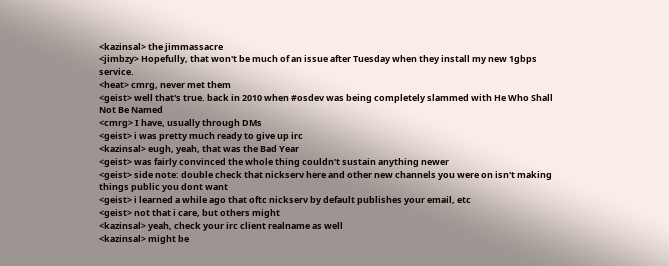<kazinsal> the jimmassacre
<jimbzy> Hopefully, that won't be much of an issue after Tuesday when they install my new 1gbps service.
<heat> cmrg, never met them
<geist> well that's true. back in 2010 when #osdev was being completely slammed with He Who Shall Not Be Named
<cmrg> I have, usually through DMs
<geist> i was pretty much ready to give up irc
<kazinsal> eugh, yeah, that was the Bad Year
<geist> was fairly convinced the whole thing couldn't sustain anything newer
<geist> side note: double check that nickserv here and other new channels you were on isn't making things public you dont want
<geist> i learned a while ago that oftc nickserv by default publishes your email, etc
<geist> not that i care, but others might
<kazinsal> yeah, check your irc client realname as well
<kazinsal> might be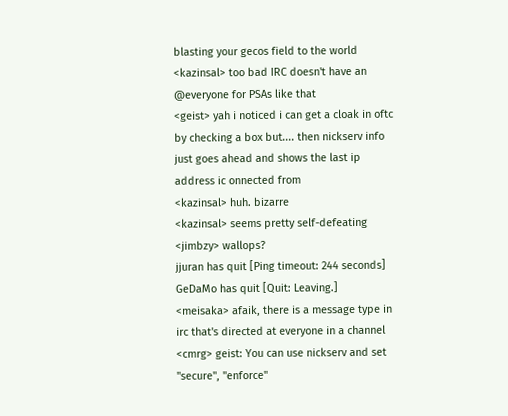blasting your gecos field to the world
<kazinsal> too bad IRC doesn't have an @everyone for PSAs like that
<geist> yah i noticed i can get a cloak in oftc by checking a box but.... then nickserv info just goes ahead and shows the last ip address ic onnected from
<kazinsal> huh. bizarre
<kazinsal> seems pretty self-defeating
<jimbzy> wallops?
jjuran has quit [Ping timeout: 244 seconds]
GeDaMo has quit [Quit: Leaving.]
<meisaka> afaik, there is a message type in irc that's directed at everyone in a channel
<cmrg> geist: You can use nickserv and set "secure", "enforce"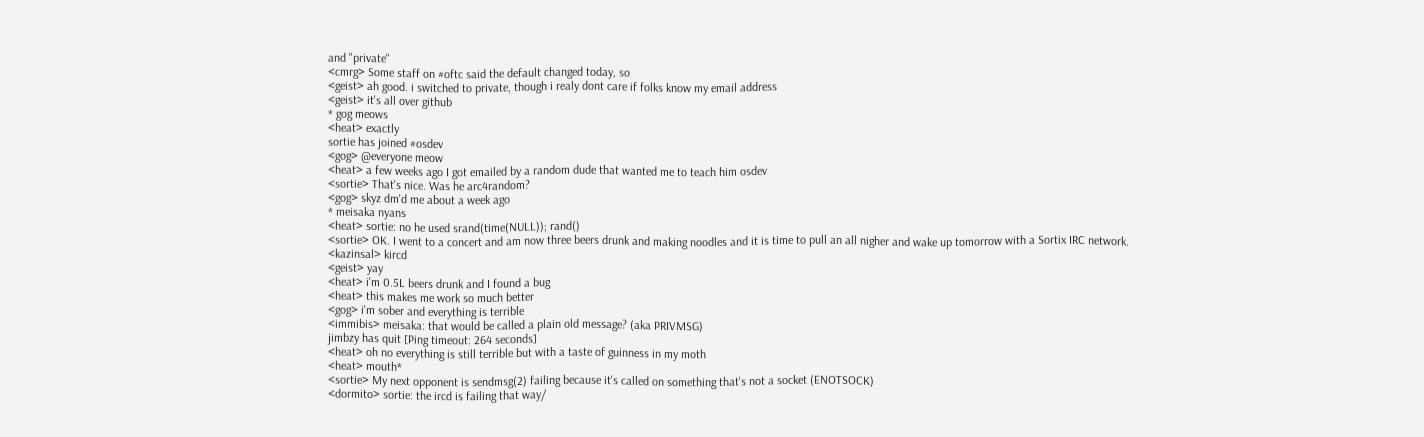and "private"
<cmrg> Some staff on #oftc said the default changed today, so
<geist> ah good. i switched to private, though i realy dont care if folks know my email address
<geist> it's all over github
* gog meows
<heat> exactly
sortie has joined #osdev
<gog> @everyone meow
<heat> a few weeks ago I got emailed by a random dude that wanted me to teach him osdev
<sortie> That's nice. Was he arc4random?
<gog> skyz dm'd me about a week ago
* meisaka nyans
<heat> sortie: no he used srand(time(NULL)); rand()
<sortie> OK. I went to a concert and am now three beers drunk and making noodles and it is time to pull an all nigher and wake up tomorrow with a Sortix IRC network.
<kazinsal> kircd
<geist> yay
<heat> i'm 0.5L beers drunk and I found a bug
<heat> this makes me work so much better
<gog> i'm sober and everything is terrible
<immibis> meisaka: that would be called a plain old message? (aka PRIVMSG)
jimbzy has quit [Ping timeout: 264 seconds]
<heat> oh no everything is still terrible but with a taste of guinness in my moth
<heat> mouth*
<sortie> My next opponent is sendmsg(2) failing because it's called on something that's not a socket (ENOTSOCK)
<dormito> sortie: the ircd is failing that way/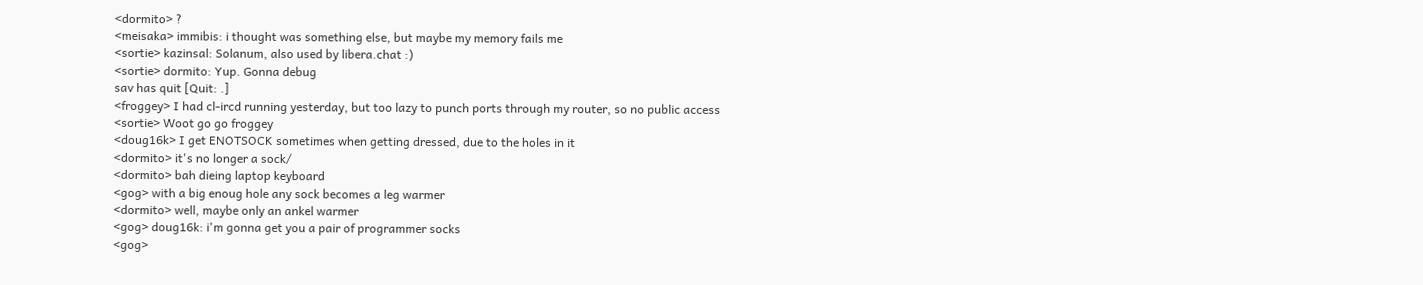<dormito> ?
<meisaka> immibis: i thought was something else, but maybe my memory fails me
<sortie> kazinsal: Solanum, also used by libera.chat :)
<sortie> dormito: Yup. Gonna debug
sav has quit [Quit: .]
<froggey> I had cl-ircd running yesterday, but too lazy to punch ports through my router, so no public access
<sortie> Woot go go froggey
<doug16k> I get ENOTSOCK sometimes when getting dressed, due to the holes in it
<dormito> it's no longer a sock/
<dormito> bah dieing laptop keyboard
<gog> with a big enoug hole any sock becomes a leg warmer
<dormito> well, maybe only an ankel warmer
<gog> doug16k: i'm gonna get you a pair of programmer socks
<gog>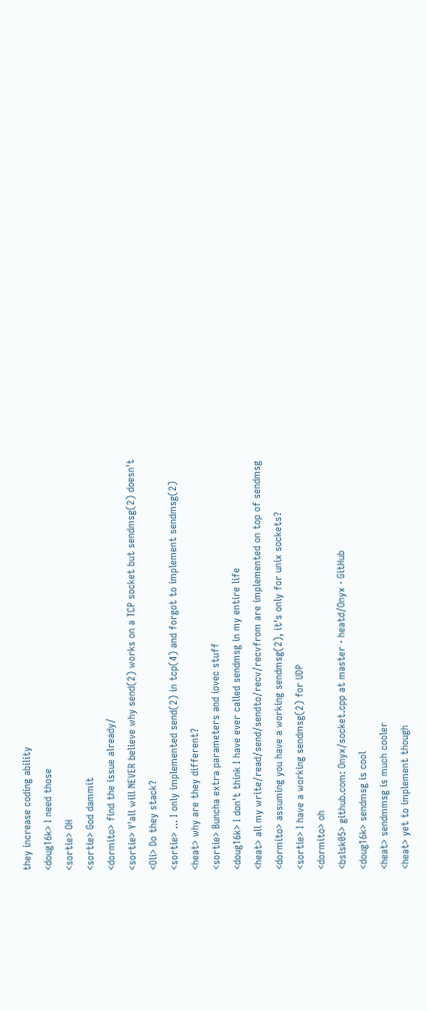they increase coding ability
<doug16k> I need those
<sortie> OH
<sortie> God dammit
<dormito> find the issue already/
<sortie> Y'all will NEVER believe why send(2) works on a TCP socket but sendmsg(2) doesn't
<Oli> Do they stack?
<sortie> ... I only implemented send(2) in tcp(4) and forgot to implement sendmsg(2)
<heat> why are they different?
<sortie> Buncha extra parameters and iovec stuff
<doug16k> I don't think I have ever called sendmsg in my entire life
<heat> all my write/read/send/sendto/recv/recvfrom are implemented on top of sendmsg
<dormito> assuming you have a working sendmsg(2), it's only for unix sockets?
<sortie> I have a working sendmsg(2) for UDP
<dormito> oh
<bslsk05> github.com: Onyx/socket.cpp at master · heatd/Onyx · GitHub
<doug16k> sendmsg is cool
<heat> sendmmsg is much cooler
<heat> yet to implement though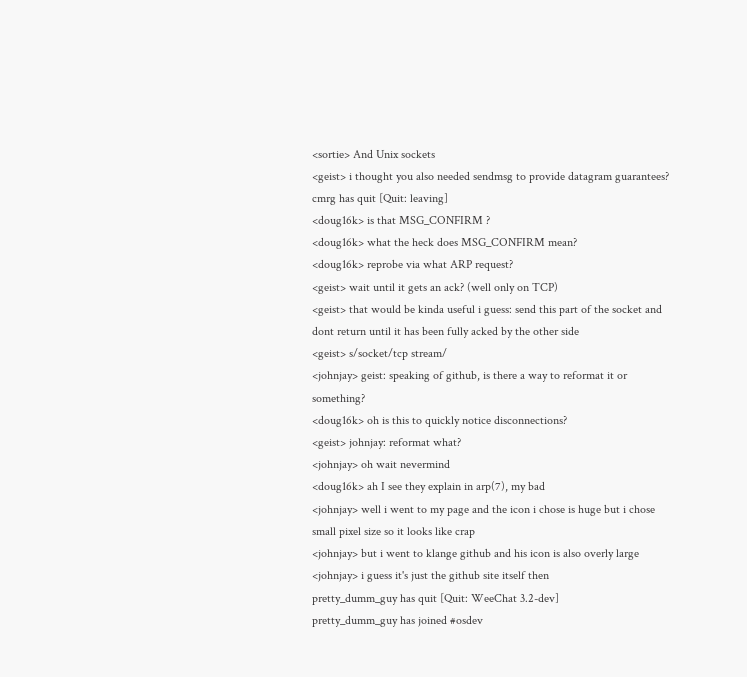<sortie> And Unix sockets
<geist> i thought you also needed sendmsg to provide datagram guarantees?
cmrg has quit [Quit: leaving]
<doug16k> is that MSG_CONFIRM ?
<doug16k> what the heck does MSG_CONFIRM mean?
<doug16k> reprobe via what ARP request?
<geist> wait until it gets an ack? (well only on TCP)
<geist> that would be kinda useful i guess: send this part of the socket and dont return until it has been fully acked by the other side
<geist> s/socket/tcp stream/
<johnjay> geist: speaking of github, is there a way to reformat it or something?
<doug16k> oh is this to quickly notice disconnections?
<geist> johnjay: reformat what?
<johnjay> oh wait nevermind
<doug16k> ah I see they explain in arp(7), my bad
<johnjay> well i went to my page and the icon i chose is huge but i chose small pixel size so it looks like crap
<johnjay> but i went to klange github and his icon is also overly large
<johnjay> i guess it's just the github site itself then
pretty_dumm_guy has quit [Quit: WeeChat 3.2-dev]
pretty_dumm_guy has joined #osdev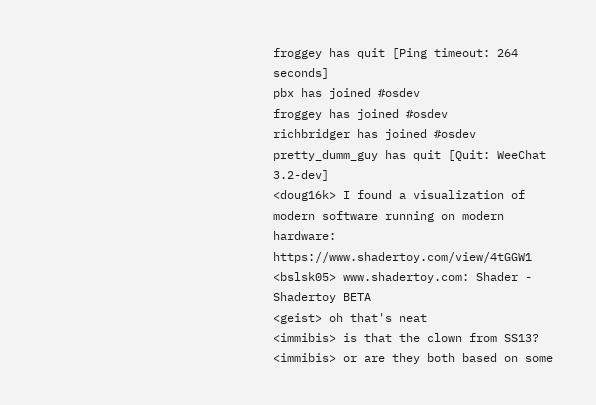froggey has quit [Ping timeout: 264 seconds]
pbx has joined #osdev
froggey has joined #osdev
richbridger has joined #osdev
pretty_dumm_guy has quit [Quit: WeeChat 3.2-dev]
<doug16k> I found a visualization of modern software running on modern hardware: https://www.shadertoy.com/view/4tGGW1
<bslsk05> www.shadertoy.com: Shader - Shadertoy BETA
<geist> oh that's neat
<immibis> is that the clown from SS13?
<immibis> or are they both based on some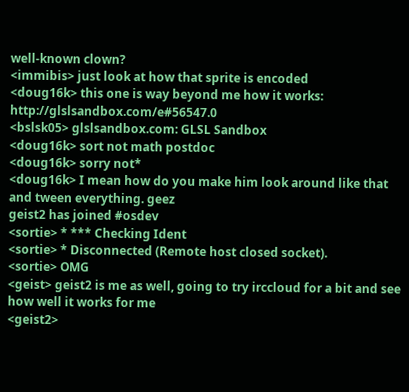well-known clown?
<immibis> just look at how that sprite is encoded
<doug16k> this one is way beyond me how it works: http://glslsandbox.com/e#56547.0
<bslsk05> glslsandbox.com: GLSL Sandbox
<doug16k> sort not math postdoc
<doug16k> sorry not*
<doug16k> I mean how do you make him look around like that and tween everything. geez
geist2 has joined #osdev
<sortie> * *** Checking Ident
<sortie> * Disconnected (Remote host closed socket).
<sortie> OMG
<geist> geist2 is me as well, going to try irccloud for a bit and see how well it works for me
<geist2>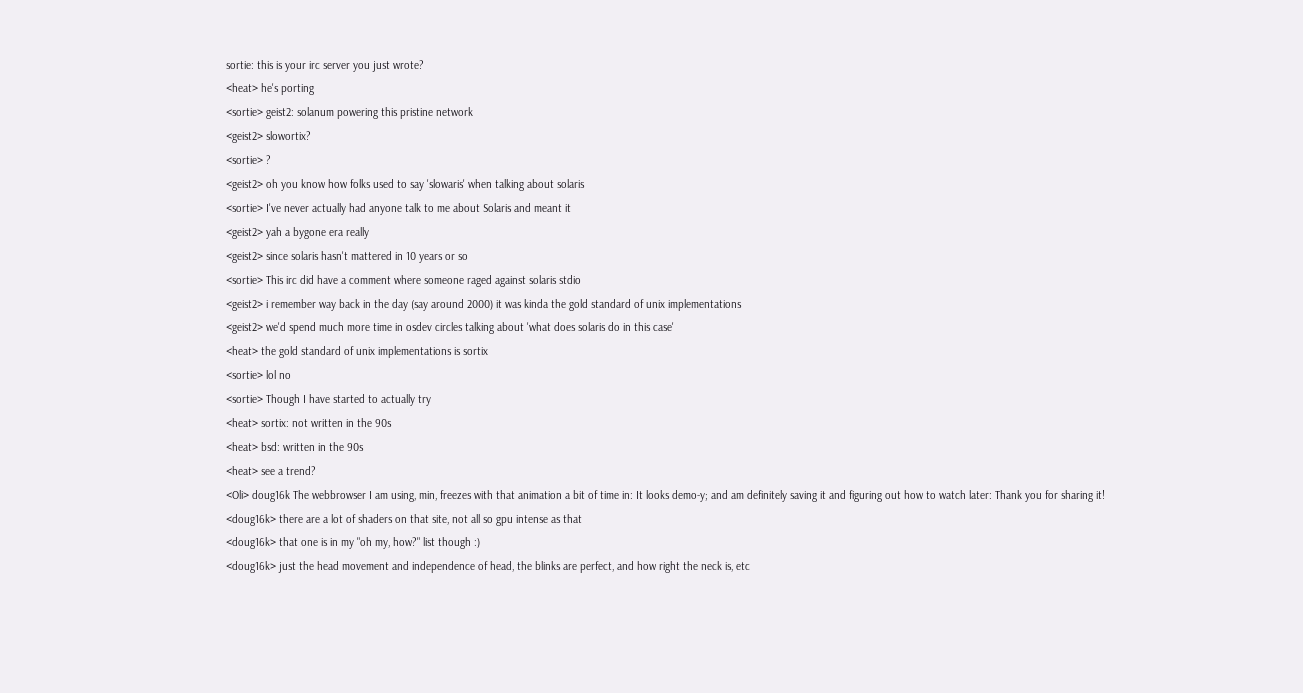sortie: this is your irc server you just wrote?
<heat> he's porting
<sortie> geist2: solanum powering this pristine network
<geist2> slowortix?
<sortie> ?
<geist2> oh you know how folks used to say 'slowaris' when talking about solaris
<sortie> I've never actually had anyone talk to me about Solaris and meant it
<geist2> yah a bygone era really
<geist2> since solaris hasn't mattered in 10 years or so
<sortie> This irc did have a comment where someone raged against solaris stdio
<geist2> i remember way back in the day (say around 2000) it was kinda the gold standard of unix implementations
<geist2> we'd spend much more time in osdev circles talking about 'what does solaris do in this case'
<heat> the gold standard of unix implementations is sortix
<sortie> lol no
<sortie> Though I have started to actually try
<heat> sortix: not written in the 90s
<heat> bsd: written in the 90s
<heat> see a trend?
<Oli> doug16k The webbrowser I am using, min, freezes with that animation a bit of time in: It looks demo-y; and am definitely saving it and figuring out how to watch later: Thank you for sharing it!
<doug16k> there are a lot of shaders on that site, not all so gpu intense as that
<doug16k> that one is in my "oh my, how?" list though :)
<doug16k> just the head movement and independence of head, the blinks are perfect, and how right the neck is, etc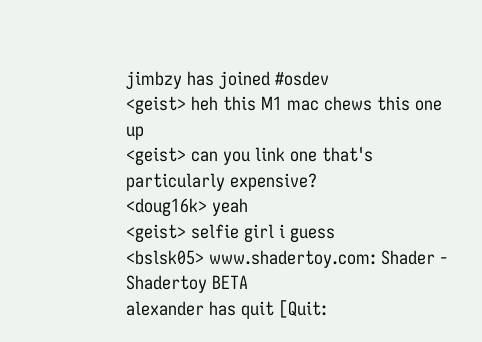jimbzy has joined #osdev
<geist> heh this M1 mac chews this one up
<geist> can you link one that's particularly expensive?
<doug16k> yeah
<geist> selfie girl i guess
<bslsk05> www.shadertoy.com: Shader - Shadertoy BETA
alexander has quit [Quit: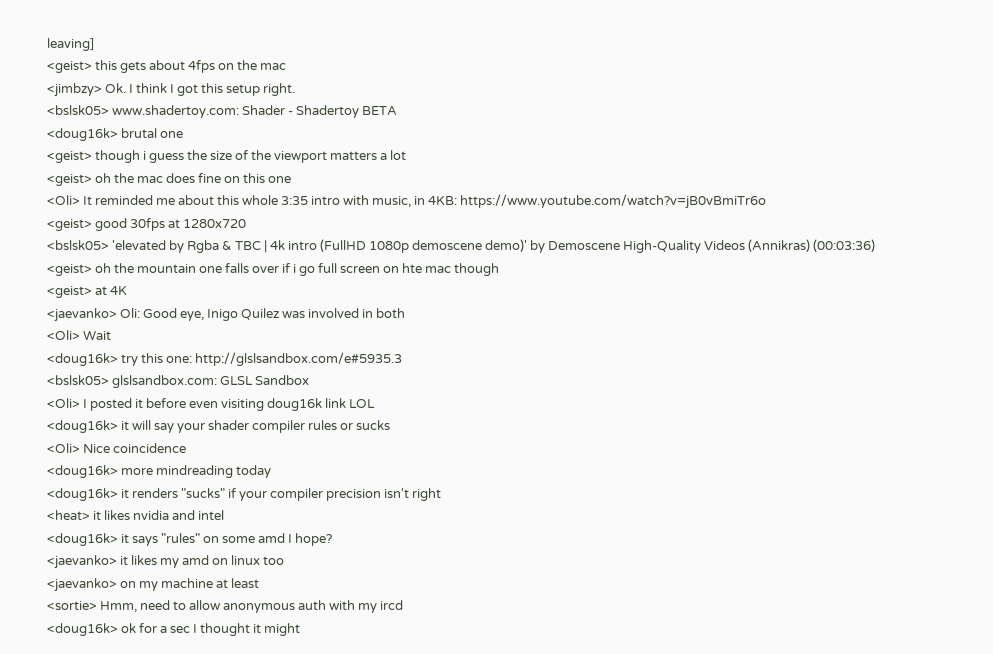leaving]
<geist> this gets about 4fps on the mac
<jimbzy> Ok. I think I got this setup right.
<bslsk05> www.shadertoy.com: Shader - Shadertoy BETA
<doug16k> brutal one
<geist> though i guess the size of the viewport matters a lot
<geist> oh the mac does fine on this one
<Oli> It reminded me about this whole 3:35 intro with music, in 4KB: https://www.youtube.com/watch?v=jB0vBmiTr6o
<geist> good 30fps at 1280x720
<bslsk05> 'elevated by Rgba & TBC | 4k intro (FullHD 1080p demoscene demo)' by Demoscene High-Quality Videos (Annikras) (00:03:36)
<geist> oh the mountain one falls over if i go full screen on hte mac though
<geist> at 4K
<jaevanko> Oli: Good eye, Inigo Quilez was involved in both
<Oli> Wait
<doug16k> try this one: http://glslsandbox.com/e#5935.3
<bslsk05> glslsandbox.com: GLSL Sandbox
<Oli> I posted it before even visiting doug16k link LOL
<doug16k> it will say your shader compiler rules or sucks
<Oli> Nice coincidence
<doug16k> more mindreading today
<doug16k> it renders "sucks" if your compiler precision isn't right
<heat> it likes nvidia and intel
<doug16k> it says "rules" on some amd I hope?
<jaevanko> it likes my amd on linux too
<jaevanko> on my machine at least
<sortie> Hmm, need to allow anonymous auth with my ircd
<doug16k> ok for a sec I thought it might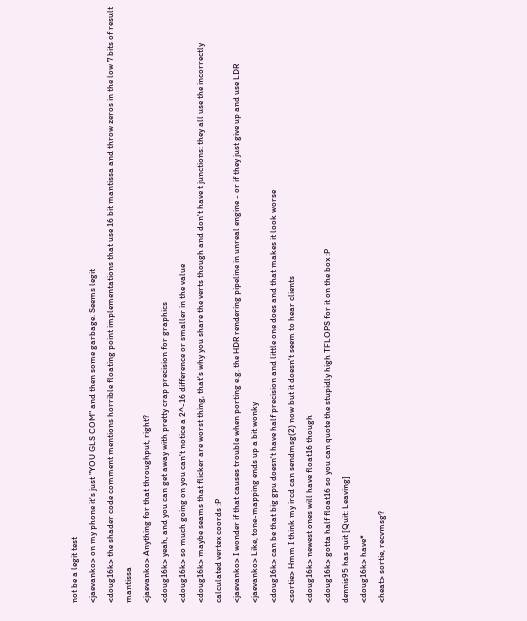not be a legit test
<jaevanko> on my phone it's just "YOU GLS COM" and then some garbage. Seems legit
<doug16k> the shader code comment mentions horrible floating point implementations that use 16 bit mantissa and throw zeros in the low 7 bits of result mantissa
<jaevanko> Anything for that throughput, right?
<doug16k> yeah, and you can get away with pretty crap precision for graphics
<doug16k> so much going on you can't notice a 2^-16 difference or smaller in the value
<doug16k> maybe seams that flicker are worst thing, that's why you share the verts though and don't have t junctions: they all use the incorrectly calculated vertex coords :P
<jaevanko> I wonder if that causes trouble when porting e.g. the HDR rendering pipeline in unreal engine - or if they just give up and use LDR
<jaevanko> Like, tone-mapping ends up a bit wonky
<doug16k> can be that big gpu doesn't have half precision and little one does and that makes it look worse
<sortie> Hmm I think my ircd can sendmsg(2) now but it doesn't seem to hear clients
<doug16k> newest ones will have float16 though
<doug16k> gotta half float16 so you can quote the stupidly high TFLOPS for it on the box :P
dennis95 has quit [Quit: Leaving]
<doug16k> have*
<heat> sortie, recvmsg?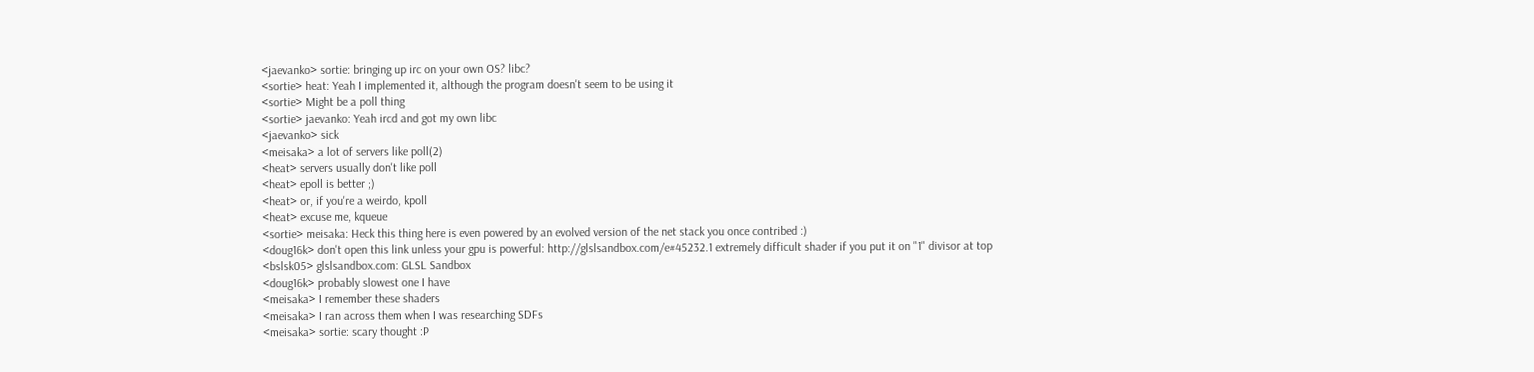<jaevanko> sortie: bringing up irc on your own OS? libc?
<sortie> heat: Yeah I implemented it, although the program doesn't seem to be using it
<sortie> Might be a poll thing
<sortie> jaevanko: Yeah ircd and got my own libc
<jaevanko> sick
<meisaka> a lot of servers like poll(2)
<heat> servers usually don't like poll
<heat> epoll is better ;)
<heat> or, if you're a weirdo, kpoll
<heat> excuse me, kqueue
<sortie> meisaka: Heck this thing here is even powered by an evolved version of the net stack you once contribed :)
<doug16k> don't open this link unless your gpu is powerful: http://glslsandbox.com/e#45232.1 extremely difficult shader if you put it on "1" divisor at top
<bslsk05> glslsandbox.com: GLSL Sandbox
<doug16k> probably slowest one I have
<meisaka> I remember these shaders
<meisaka> I ran across them when I was researching SDFs
<meisaka> sortie: scary thought :P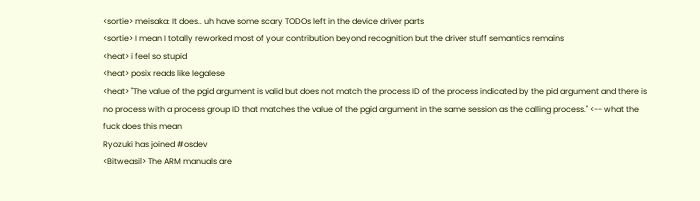<sortie> meisaka: It does.. uh have some scary TODOs left in the device driver parts
<sortie> I mean I totally reworked most of your contribution beyond recognition but the driver stuff semantics remains
<heat> i feel so stupid
<heat> posix reads like legalese
<heat> "The value of the pgid argument is valid but does not match the process ID of the process indicated by the pid argument and there is no process with a process group ID that matches the value of the pgid argument in the same session as the calling process." <-- what the fuck does this mean
Ryozuki has joined #osdev
<Bitweasil> The ARM manuals are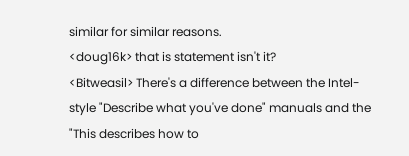similar for similar reasons.
<doug16k> that is statement isn't it?
<Bitweasil> There's a difference between the Intel-style "Describe what you've done" manuals and the "This describes how to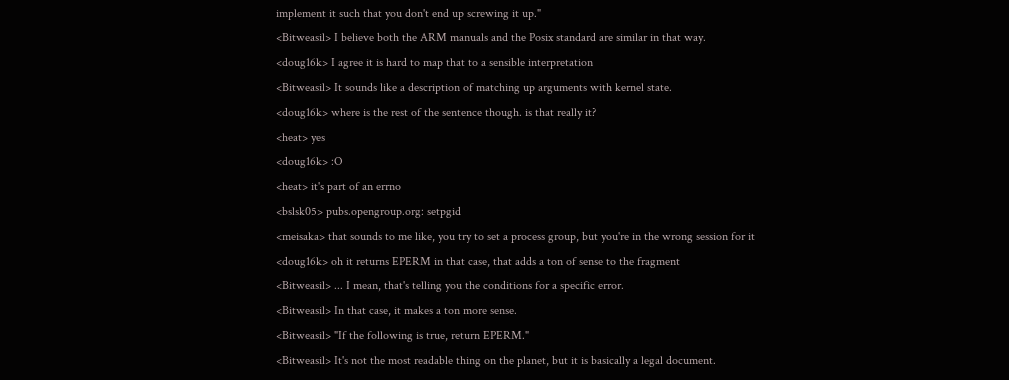implement it such that you don't end up screwing it up."
<Bitweasil> I believe both the ARM manuals and the Posix standard are similar in that way.
<doug16k> I agree it is hard to map that to a sensible interpretation
<Bitweasil> It sounds like a description of matching up arguments with kernel state.
<doug16k> where is the rest of the sentence though. is that really it?
<heat> yes
<doug16k> :O
<heat> it's part of an errno
<bslsk05> pubs.opengroup.org: setpgid
<meisaka> that sounds to me like, you try to set a process group, but you're in the wrong session for it
<doug16k> oh it returns EPERM in that case, that adds a ton of sense to the fragment
<Bitweasil> ... I mean, that's telling you the conditions for a specific error.
<Bitweasil> In that case, it makes a ton more sense.
<Bitweasil> "If the following is true, return EPERM."
<Bitweasil> It's not the most readable thing on the planet, but it is basically a legal document.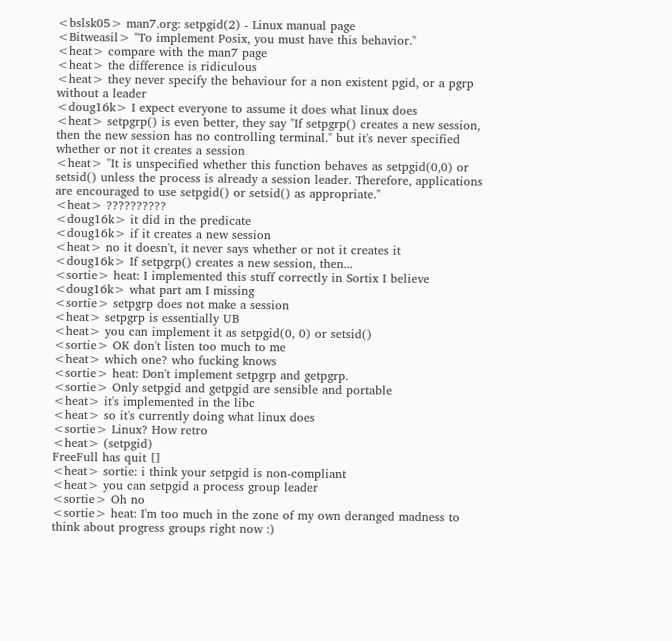<bslsk05> man7.org: setpgid(2) - Linux manual page
<Bitweasil> "To implement Posix, you must have this behavior."
<heat> compare with the man7 page
<heat> the difference is ridiculous
<heat> they never specify the behaviour for a non existent pgid, or a pgrp without a leader
<doug16k> I expect everyone to assume it does what linux does
<heat> setpgrp() is even better, they say "If setpgrp() creates a new session, then the new session has no controlling terminal." but it's never specified whether or not it creates a session
<heat> "It is unspecified whether this function behaves as setpgid(0,0) or setsid() unless the process is already a session leader. Therefore, applications are encouraged to use setpgid() or setsid() as appropriate."
<heat> ??????????
<doug16k> it did in the predicate
<doug16k> if it creates a new session
<heat> no it doesn't, it never says whether or not it creates it
<doug16k> If setpgrp() creates a new session, then...
<sortie> heat: I implemented this stuff correctly in Sortix I believe
<doug16k> what part am I missing
<sortie> setpgrp does not make a session
<heat> setpgrp is essentially UB
<heat> you can implement it as setpgid(0, 0) or setsid()
<sortie> OK don't listen too much to me
<heat> which one? who fucking knows
<sortie> heat: Don't implement setpgrp and getpgrp.
<sortie> Only setpgid and getpgid are sensible and portable
<heat> it's implemented in the libc
<heat> so it's currently doing what linux does
<sortie> Linux? How retro
<heat> (setpgid)
FreeFull has quit []
<heat> sortie: i think your setpgid is non-compliant
<heat> you can setpgid a process group leader
<sortie> Oh no
<sortie> heat: I'm too much in the zone of my own deranged madness to think about progress groups right now :)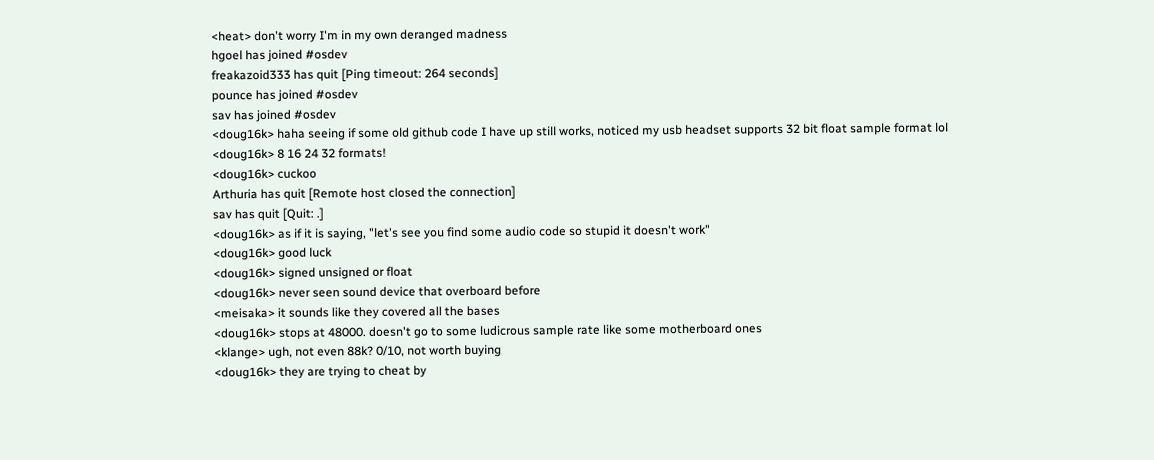<heat> don't worry I'm in my own deranged madness
hgoel has joined #osdev
freakazoid333 has quit [Ping timeout: 264 seconds]
pounce has joined #osdev
sav has joined #osdev
<doug16k> haha seeing if some old github code I have up still works, noticed my usb headset supports 32 bit float sample format lol
<doug16k> 8 16 24 32 formats!
<doug16k> cuckoo
Arthuria has quit [Remote host closed the connection]
sav has quit [Quit: .]
<doug16k> as if it is saying, "let's see you find some audio code so stupid it doesn't work"
<doug16k> good luck
<doug16k> signed unsigned or float
<doug16k> never seen sound device that overboard before
<meisaka> it sounds like they covered all the bases
<doug16k> stops at 48000. doesn't go to some ludicrous sample rate like some motherboard ones
<klange> ugh, not even 88k? 0/10, not worth buying
<doug16k> they are trying to cheat by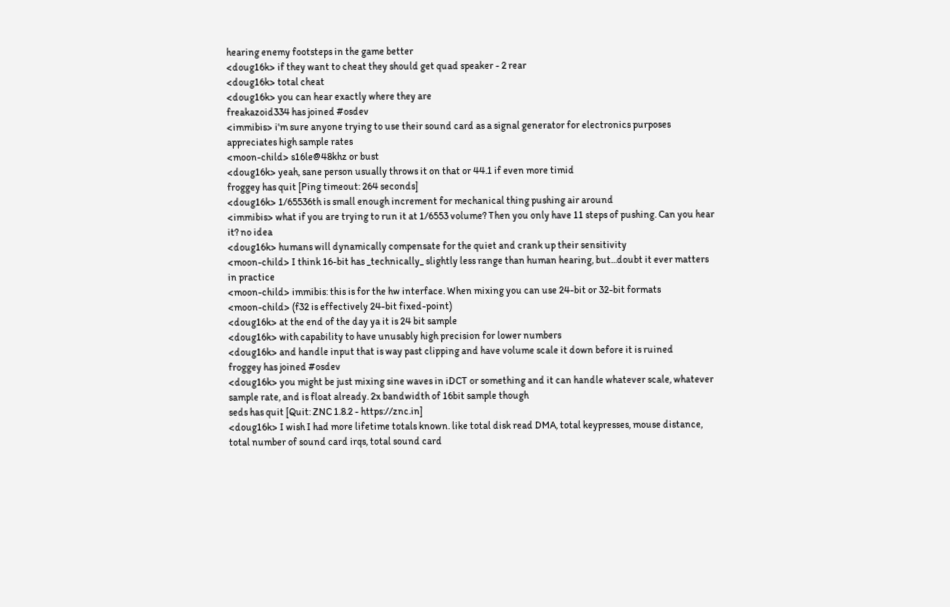hearing enemy footsteps in the game better
<doug16k> if they want to cheat they should get quad speaker - 2 rear
<doug16k> total cheat
<doug16k> you can hear exactly where they are
freakazoid334 has joined #osdev
<immibis> i'm sure anyone trying to use their sound card as a signal generator for electronics purposes appreciates high sample rates
<moon-child> s16le@48khz or bust
<doug16k> yeah, sane person usually throws it on that or 44.1 if even more timid
froggey has quit [Ping timeout: 264 seconds]
<doug16k> 1/65536th is small enough increment for mechanical thing pushing air around
<immibis> what if you are trying to run it at 1/6553 volume? Then you only have 11 steps of pushing. Can you hear it? no idea
<doug16k> humans will dynamically compensate for the quiet and crank up their sensitivity
<moon-child> I think 16-bit has _technically_ slightly less range than human hearing, but...doubt it ever matters in practice
<moon-child> immibis: this is for the hw interface. When mixing you can use 24-bit or 32-bit formats
<moon-child> (f32 is effectively 24-bit fixed-point)
<doug16k> at the end of the day ya it is 24 bit sample
<doug16k> with capability to have unusably high precision for lower numbers
<doug16k> and handle input that is way past clipping and have volume scale it down before it is ruined
froggey has joined #osdev
<doug16k> you might be just mixing sine waves in iDCT or something and it can handle whatever scale, whatever sample rate, and is float already. 2x bandwidth of 16bit sample though
seds has quit [Quit: ZNC 1.8.2 - https://znc.in]
<doug16k> I wish I had more lifetime totals known. like total disk read DMA, total keypresses, mouse distance, total number of sound card irqs, total sound card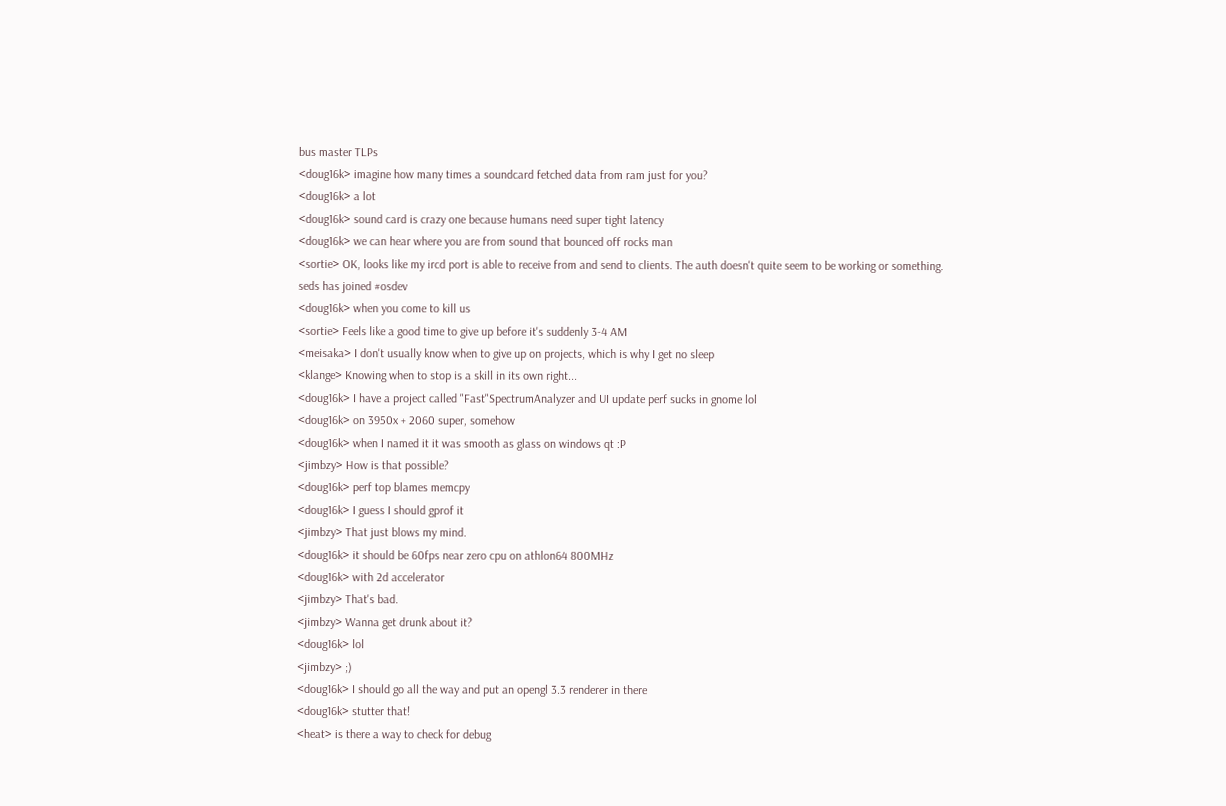bus master TLPs
<doug16k> imagine how many times a soundcard fetched data from ram just for you?
<doug16k> a lot
<doug16k> sound card is crazy one because humans need super tight latency
<doug16k> we can hear where you are from sound that bounced off rocks man
<sortie> OK, looks like my ircd port is able to receive from and send to clients. The auth doesn't quite seem to be working or something.
seds has joined #osdev
<doug16k> when you come to kill us
<sortie> Feels like a good time to give up before it's suddenly 3-4 AM
<meisaka> I don't usually know when to give up on projects, which is why I get no sleep
<klange> Knowing when to stop is a skill in its own right...
<doug16k> I have a project called "Fast"SpectrumAnalyzer and UI update perf sucks in gnome lol
<doug16k> on 3950x + 2060 super, somehow
<doug16k> when I named it it was smooth as glass on windows qt :P
<jimbzy> How is that possible?
<doug16k> perf top blames memcpy
<doug16k> I guess I should gprof it
<jimbzy> That just blows my mind.
<doug16k> it should be 60fps near zero cpu on athlon64 800MHz
<doug16k> with 2d accelerator
<jimbzy> That's bad.
<jimbzy> Wanna get drunk about it?
<doug16k> lol
<jimbzy> ;)
<doug16k> I should go all the way and put an opengl 3.3 renderer in there
<doug16k> stutter that!
<heat> is there a way to check for debug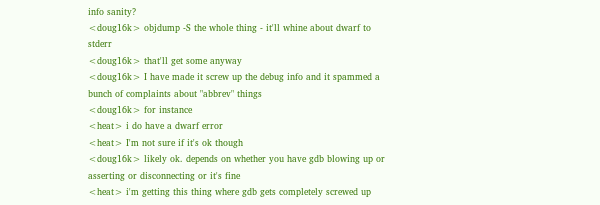info sanity?
<doug16k> objdump -S the whole thing - it'll whine about dwarf to stderr
<doug16k> that'll get some anyway
<doug16k> I have made it screw up the debug info and it spammed a bunch of complaints about "abbrev" things
<doug16k> for instance
<heat> i do have a dwarf error
<heat> I'm not sure if it's ok though
<doug16k> likely ok. depends on whether you have gdb blowing up or asserting or disconnecting or it's fine
<heat> i'm getting this thing where gdb gets completely screwed up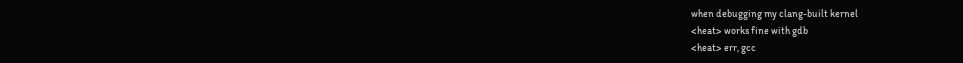when debugging my clang-built kernel
<heat> works fine with gdb
<heat> err, gcc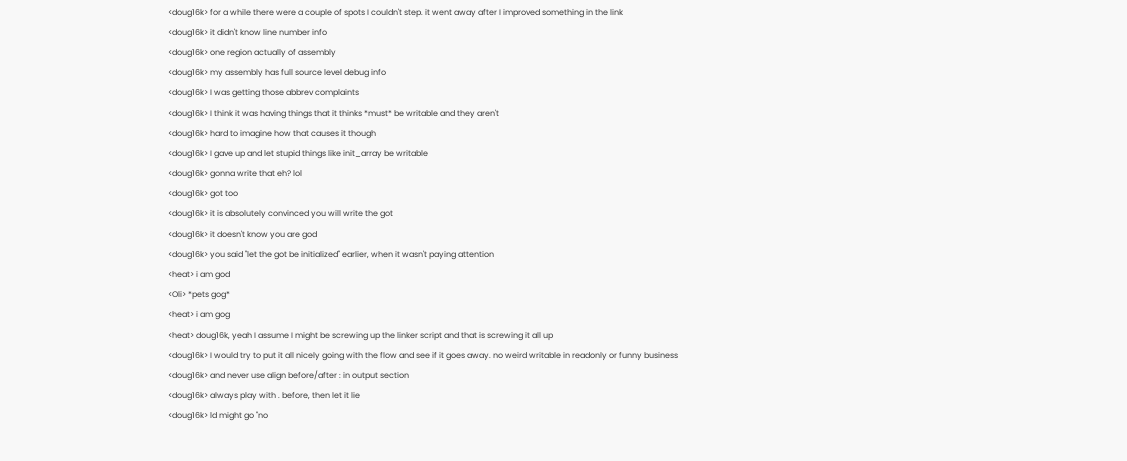<doug16k> for a while there were a couple of spots I couldn't step. it went away after I improved something in the link
<doug16k> it didn't know line number info
<doug16k> one region actually of assembly
<doug16k> my assembly has full source level debug info
<doug16k> I was getting those abbrev complaints
<doug16k> I think it was having things that it thinks *must* be writable and they aren't
<doug16k> hard to imagine how that causes it though
<doug16k> I gave up and let stupid things like init_array be writable
<doug16k> gonna write that eh? lol
<doug16k> got too
<doug16k> it is absolutely convinced you will write the got
<doug16k> it doesn't know you are god
<doug16k> you said "let the got be initialized" earlier, when it wasn't paying attention
<heat> i am god
<Oli> *pets gog*
<heat> i am gog
<heat> doug16k, yeah I assume I might be screwing up the linker script and that is screwing it all up
<doug16k> I would try to put it all nicely going with the flow and see if it goes away. no weird writable in readonly or funny business
<doug16k> and never use align before/after : in output section
<doug16k> always play with . before, then let it lie
<doug16k> ld might go "no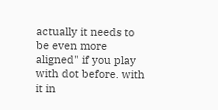actually it needs to be even more aligned" if you play with dot before. with it in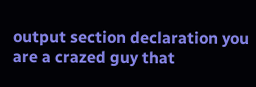output section declaration you are a crazed guy that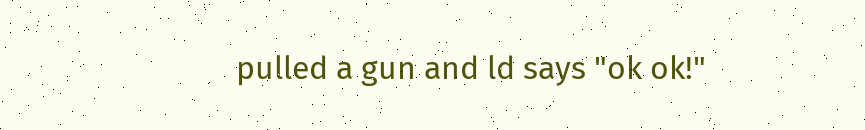pulled a gun and ld says "ok ok!"